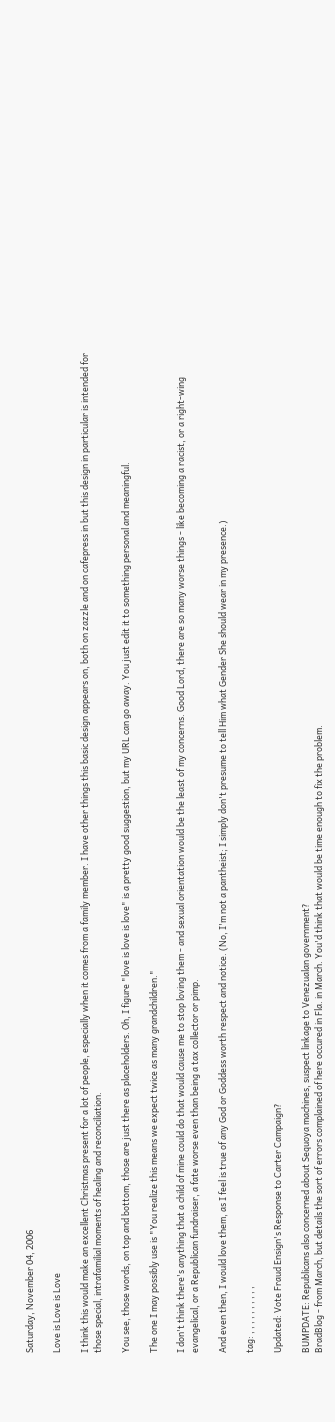Saturday, November 04, 2006

Love is Love is Love

I think this would make an excellent Christmas present for a lot of people, especially when it comes from a family member. I have other things this basic design appears on, both on zazzle and on cafepress in but this design in particular is intended for those special, intrafamilial moments of healing and reconciliation.

You see, those words, on top and bottom, those are just there as placeholders. Oh, I figure "love is love is love" is a pretty good suggestion, but my URL can go away. You just edit it to something personal and meaningful.

The one I may possibly use is "You realize this means we expect twice as many grandchildren."

I don't think there's anything that a child of mine could do that would cause me to stop loving them - and sexual orientation would be the least of my concerns. Good Lord, there are so many worse things - like becoming a racist, or a right-wing evangelical, or a Republican fundraiser, a fate worse even than being a tax collector or pimp.

And even then, I would love them, as I feel is true of any God or Goddess worth respect and notice. (No, I'm not a pantheist; I simply don't presume to tell Him what Gender She should wear in my presence.)

tag: , , , , , , , , , ,

Updated: Vote Fraud Ensign's Response to Carter Campaign?

BUMPDATE: Republicans also concerned about Sequoya machines, suspect linkage to Venezualan government?
BradBlog - from March, but details the sort of errors complained of here occured in Fla. in March. You'd think that would be time enough to fix the problem.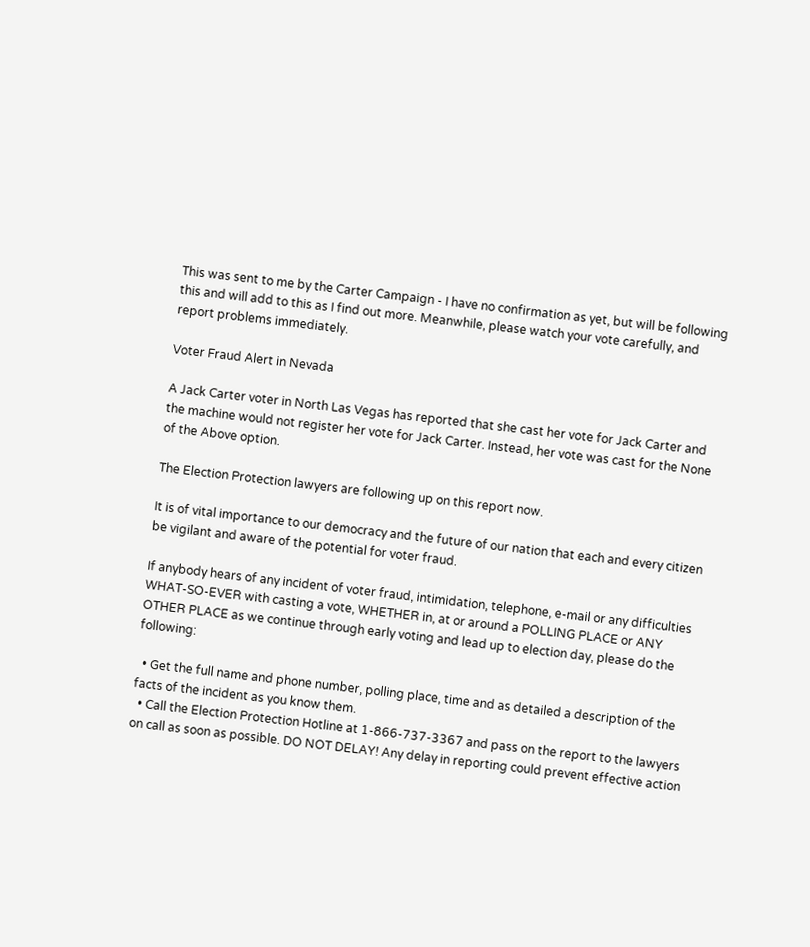This was sent to me by the Carter Campaign - I have no confirmation as yet, but will be following this and will add to this as I find out more. Meanwhile, please watch your vote carefully, and report problems immediately.

Voter Fraud Alert in Nevada

A Jack Carter voter in North Las Vegas has reported that she cast her vote for Jack Carter and the machine would not register her vote for Jack Carter. Instead, her vote was cast for the None of the Above option.

The Election Protection lawyers are following up on this report now.

It is of vital importance to our democracy and the future of our nation that each and every citizen be vigilant and aware of the potential for voter fraud.

If anybody hears of any incident of voter fraud, intimidation, telephone, e-mail or any difficulties WHAT-SO-EVER with casting a vote, WHETHER in, at or around a POLLING PLACE or ANY OTHER PLACE as we continue through early voting and lead up to election day, please do the following:

  • Get the full name and phone number, polling place, time and as detailed a description of the facts of the incident as you know them.
  • Call the Election Protection Hotline at 1-866-737-3367 and pass on the report to the lawyers on call as soon as possible. DO NOT DELAY! Any delay in reporting could prevent effective action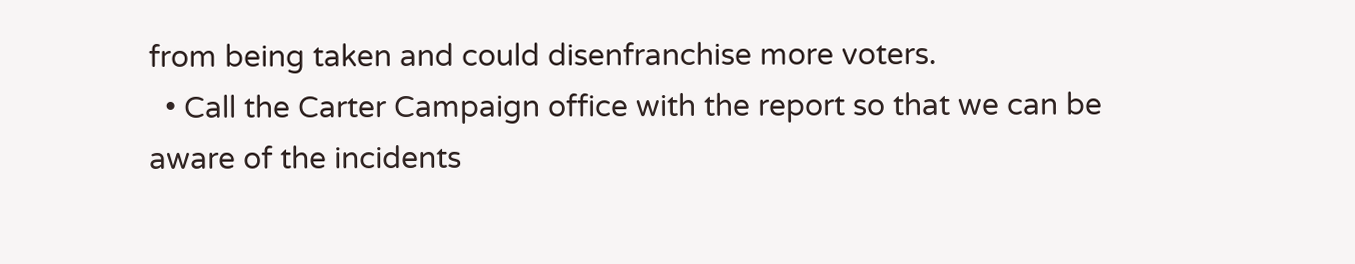from being taken and could disenfranchise more voters.
  • Call the Carter Campaign office with the report so that we can be aware of the incidents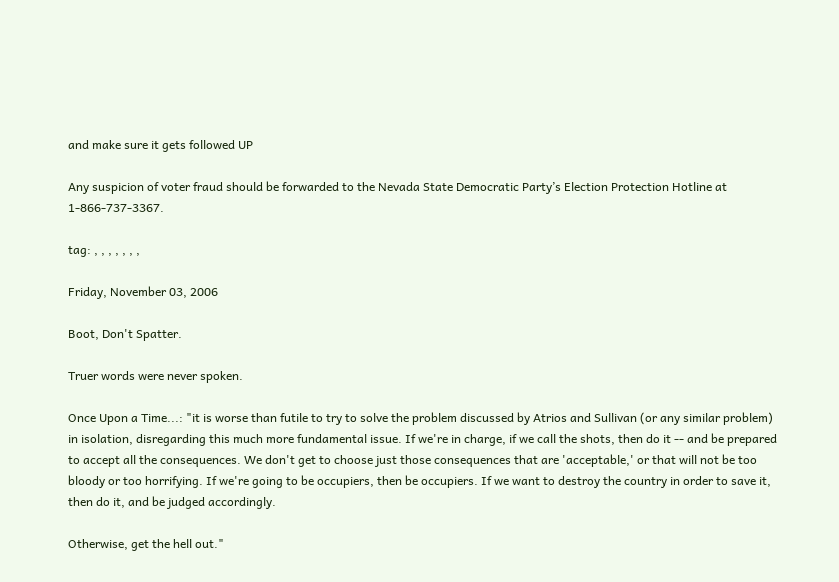and make sure it gets followed UP

Any suspicion of voter fraud should be forwarded to the Nevada State Democratic Party’s Election Protection Hotline at 1-866-737-3367.

tag: , , , , , , ,

Friday, November 03, 2006

Boot, Don't Spatter.

Truer words were never spoken.

Once Upon a Time...: "it is worse than futile to try to solve the problem discussed by Atrios and Sullivan (or any similar problem) in isolation, disregarding this much more fundamental issue. If we're in charge, if we call the shots, then do it -- and be prepared to accept all the consequences. We don't get to choose just those consequences that are 'acceptable,' or that will not be too bloody or too horrifying. If we're going to be occupiers, then be occupiers. If we want to destroy the country in order to save it, then do it, and be judged accordingly.

Otherwise, get the hell out."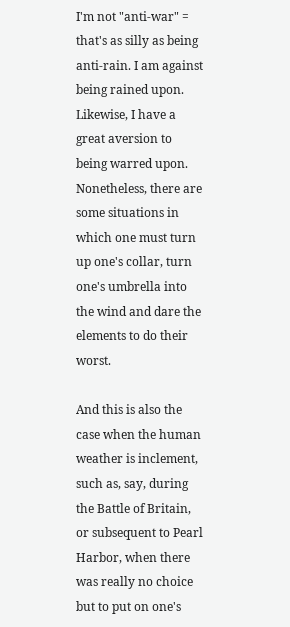I'm not "anti-war" = that's as silly as being anti-rain. I am against being rained upon. Likewise, I have a great aversion to being warred upon. Nonetheless, there are some situations in which one must turn up one's collar, turn one's umbrella into the wind and dare the elements to do their worst.

And this is also the case when the human weather is inclement, such as, say, during the Battle of Britain, or subsequent to Pearl Harbor, when there was really no choice but to put on one's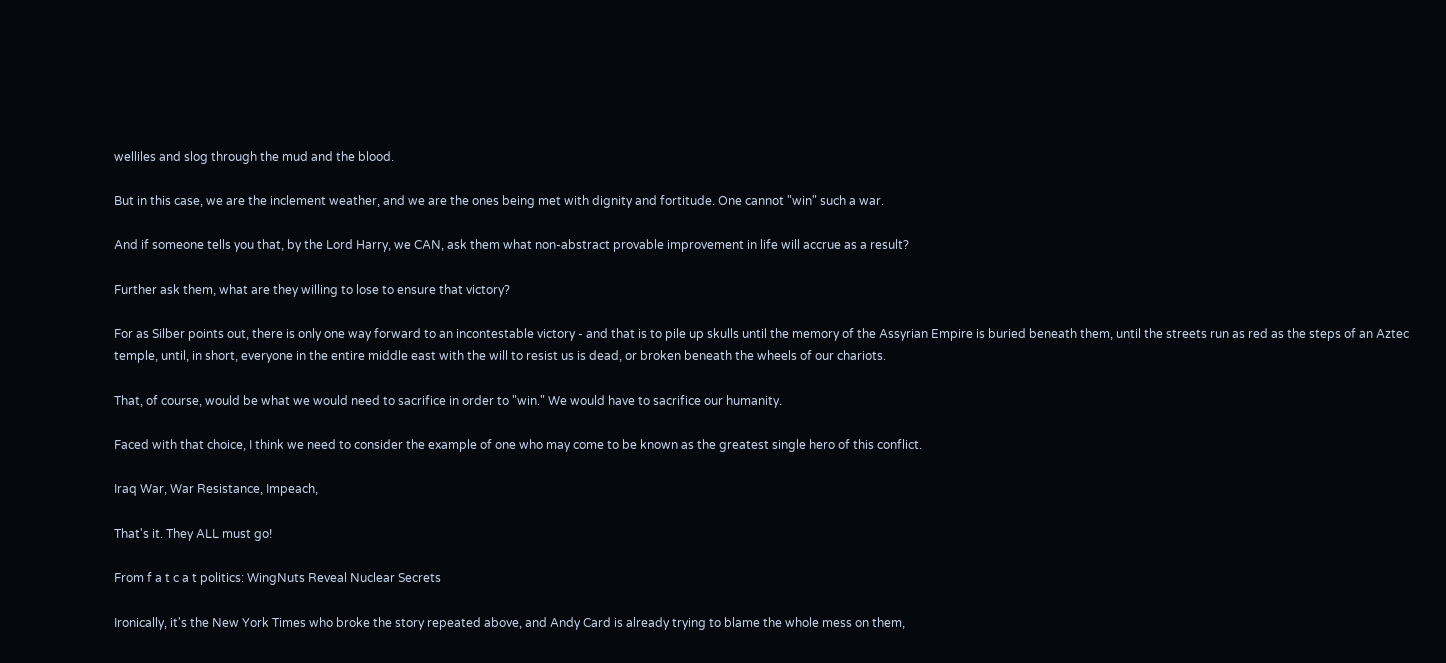welliles and slog through the mud and the blood.

But in this case, we are the inclement weather, and we are the ones being met with dignity and fortitude. One cannot "win" such a war.

And if someone tells you that, by the Lord Harry, we CAN, ask them what non-abstract provable improvement in life will accrue as a result?

Further ask them, what are they willing to lose to ensure that victory?

For as Silber points out, there is only one way forward to an incontestable victory - and that is to pile up skulls until the memory of the Assyrian Empire is buried beneath them, until the streets run as red as the steps of an Aztec temple, until, in short, everyone in the entire middle east with the will to resist us is dead, or broken beneath the wheels of our chariots.

That, of course, would be what we would need to sacrifice in order to "win." We would have to sacrifice our humanity.

Faced with that choice, I think we need to consider the example of one who may come to be known as the greatest single hero of this conflict.

Iraq War, War Resistance, Impeach,

That's it. They ALL must go!

From f a t c a t politics: WingNuts Reveal Nuclear Secrets

Ironically, it's the New York Times who broke the story repeated above, and Andy Card is already trying to blame the whole mess on them,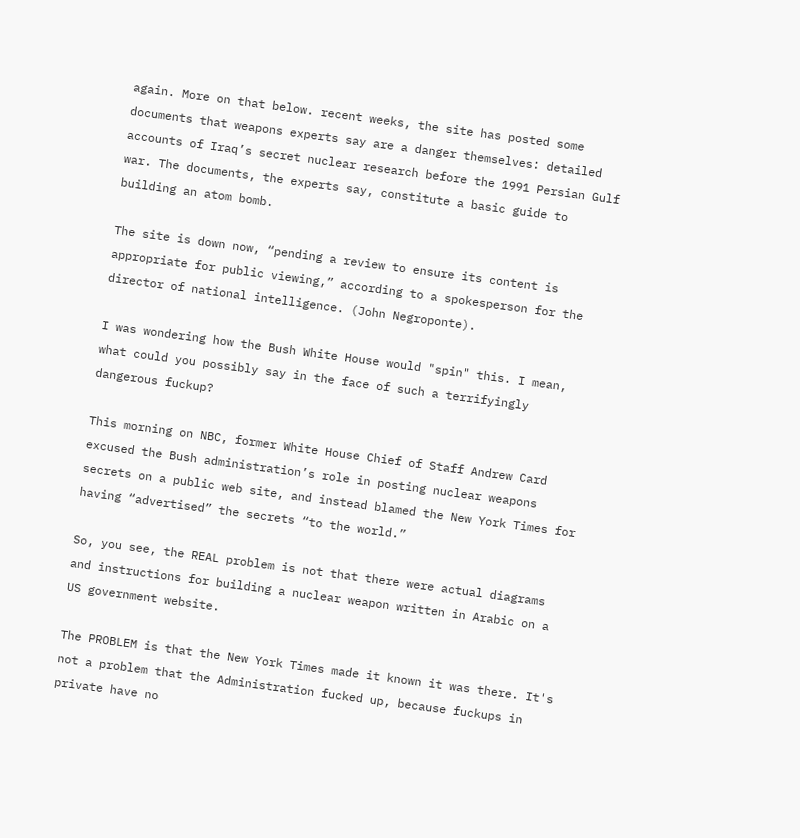again. More on that below. recent weeks, the site has posted some documents that weapons experts say are a danger themselves: detailed accounts of Iraq’s secret nuclear research before the 1991 Persian Gulf war. The documents, the experts say, constitute a basic guide to building an atom bomb.

The site is down now, “pending a review to ensure its content is appropriate for public viewing,” according to a spokesperson for the director of national intelligence. (John Negroponte).

I was wondering how the Bush White House would "spin" this. I mean, what could you possibly say in the face of such a terrifyingly dangerous fuckup?

This morning on NBC, former White House Chief of Staff Andrew Card excused the Bush administration’s role in posting nuclear weapons secrets on a public web site, and instead blamed the New York Times for having “advertised” the secrets “to the world.”

So, you see, the REAL problem is not that there were actual diagrams and instructions for building a nuclear weapon written in Arabic on a US government website.

The PROBLEM is that the New York Times made it known it was there. It's not a problem that the Administration fucked up, because fuckups in private have no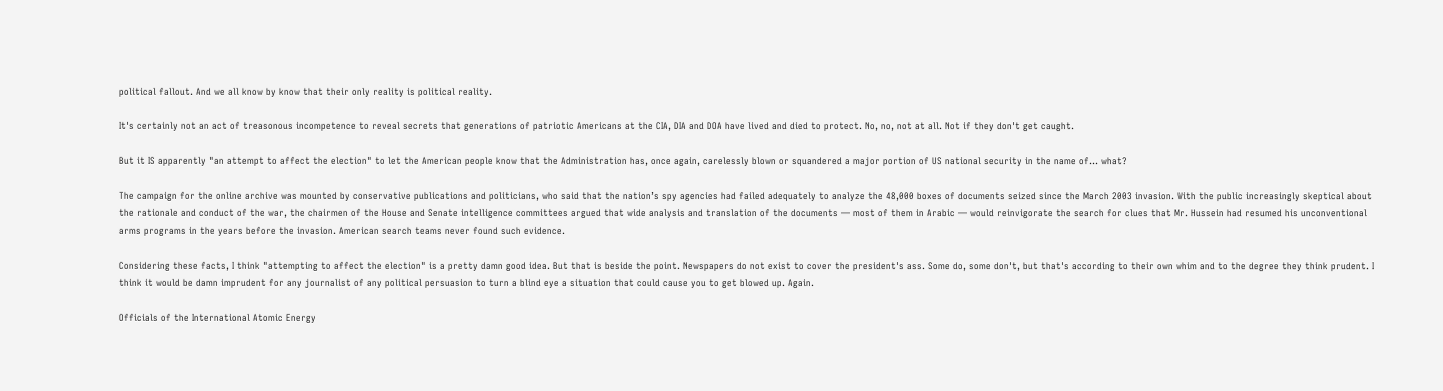political fallout. And we all know by know that their only reality is political reality.

It's certainly not an act of treasonous incompetence to reveal secrets that generations of patriotic Americans at the CIA, DIA and DOA have lived and died to protect. No, no, not at all. Not if they don't get caught.

But it IS apparently "an attempt to affect the election" to let the American people know that the Administration has, once again, carelessly blown or squandered a major portion of US national security in the name of... what?

The campaign for the online archive was mounted by conservative publications and politicians, who said that the nation’s spy agencies had failed adequately to analyze the 48,000 boxes of documents seized since the March 2003 invasion. With the public increasingly skeptical about the rationale and conduct of the war, the chairmen of the House and Senate intelligence committees argued that wide analysis and translation of the documents — most of them in Arabic — would reinvigorate the search for clues that Mr. Hussein had resumed his unconventional arms programs in the years before the invasion. American search teams never found such evidence.

Considering these facts, I think "attempting to affect the election" is a pretty damn good idea. But that is beside the point. Newspapers do not exist to cover the president's ass. Some do, some don't, but that's according to their own whim and to the degree they think prudent. I think it would be damn imprudent for any journalist of any political persuasion to turn a blind eye a situation that could cause you to get blowed up. Again.

Officials of the International Atomic Energy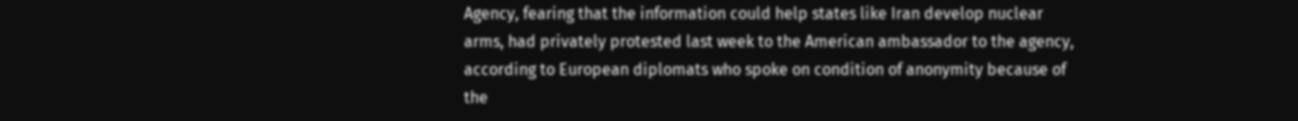Agency, fearing that the information could help states like Iran develop nuclear arms, had privately protested last week to the American ambassador to the agency, according to European diplomats who spoke on condition of anonymity because of the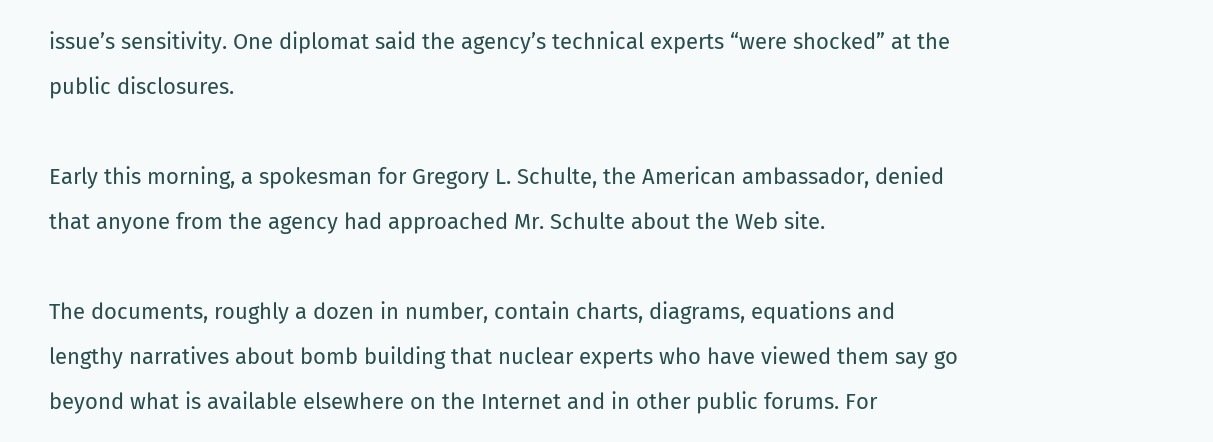issue’s sensitivity. One diplomat said the agency’s technical experts “were shocked” at the public disclosures.

Early this morning, a spokesman for Gregory L. Schulte, the American ambassador, denied that anyone from the agency had approached Mr. Schulte about the Web site.

The documents, roughly a dozen in number, contain charts, diagrams, equations and lengthy narratives about bomb building that nuclear experts who have viewed them say go beyond what is available elsewhere on the Internet and in other public forums. For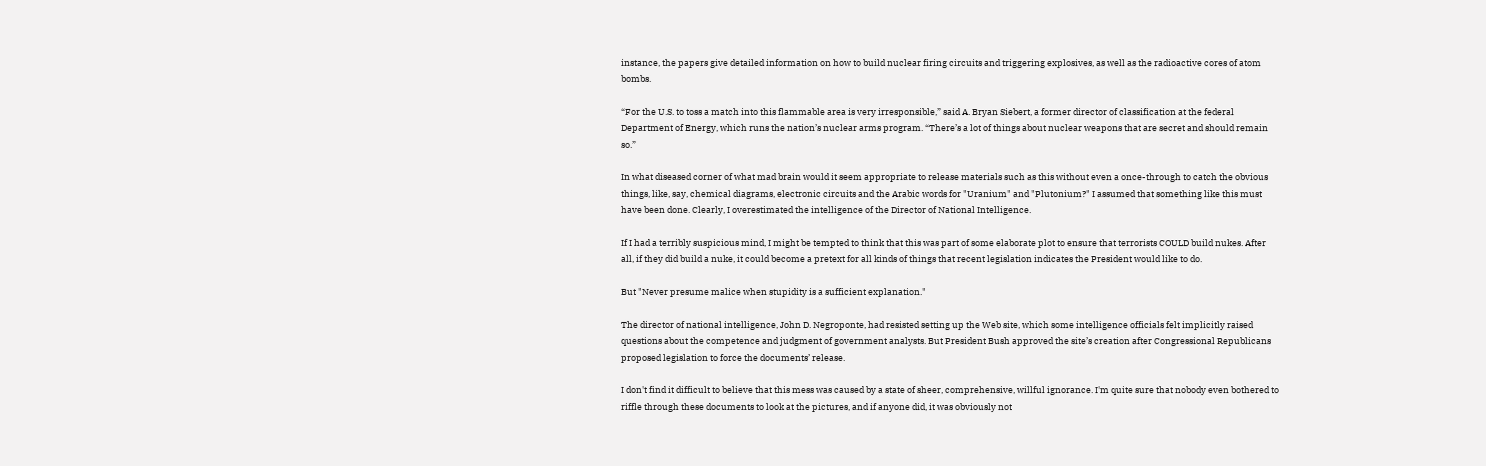instance, the papers give detailed information on how to build nuclear firing circuits and triggering explosives, as well as the radioactive cores of atom bombs.

“For the U.S. to toss a match into this flammable area is very irresponsible,” said A. Bryan Siebert, a former director of classification at the federal Department of Energy, which runs the nation’s nuclear arms program. “There’s a lot of things about nuclear weapons that are secret and should remain so.”

In what diseased corner of what mad brain would it seem appropriate to release materials such as this without even a once-through to catch the obvious things, like, say, chemical diagrams, electronic circuits and the Arabic words for "Uranium" and "Plutonium?" I assumed that something like this must have been done. Clearly, I overestimated the intelligence of the Director of National Intelligence.

If I had a terribly suspicious mind, I might be tempted to think that this was part of some elaborate plot to ensure that terrorists COULD build nukes. After all, if they did build a nuke, it could become a pretext for all kinds of things that recent legislation indicates the President would like to do.

But "Never presume malice when stupidity is a sufficient explanation."

The director of national intelligence, John D. Negroponte, had resisted setting up the Web site, which some intelligence officials felt implicitly raised questions about the competence and judgment of government analysts. But President Bush approved the site’s creation after Congressional Republicans proposed legislation to force the documents’ release.

I don't find it difficult to believe that this mess was caused by a state of sheer, comprehensive, willful ignorance. I'm quite sure that nobody even bothered to riffle through these documents to look at the pictures, and if anyone did, it was obviously not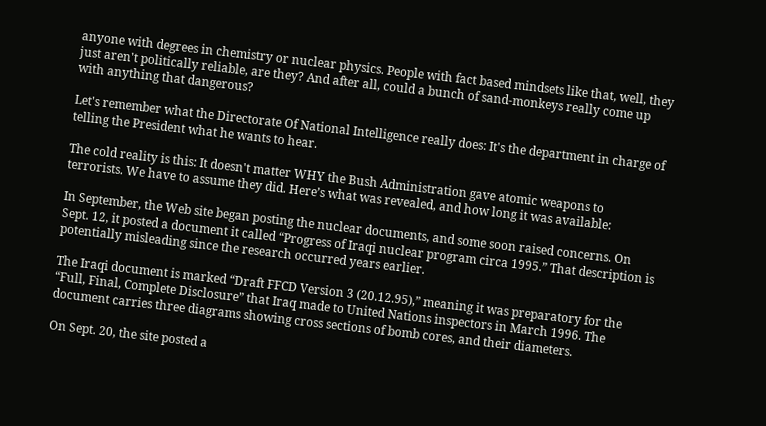anyone with degrees in chemistry or nuclear physics. People with fact based mindsets like that, well, they just aren't politically reliable, are they? And after all, could a bunch of sand-monkeys really come up with anything that dangerous?

Let's remember what the Directorate Of National Intelligence really does: It's the department in charge of telling the President what he wants to hear.

The cold reality is this: It doesn't matter WHY the Bush Administration gave atomic weapons to terrorists. We have to assume they did. Here’s what was revealed, and how long it was available:

In September, the Web site began posting the nuclear documents, and some soon raised concerns. On Sept. 12, it posted a document it called “Progress of Iraqi nuclear program circa 1995.” That description is potentially misleading since the research occurred years earlier.

The Iraqi document is marked “Draft FFCD Version 3 (20.12.95),” meaning it was preparatory for the “Full, Final, Complete Disclosure” that Iraq made to United Nations inspectors in March 1996. The document carries three diagrams showing cross sections of bomb cores, and their diameters.

On Sept. 20, the site posted a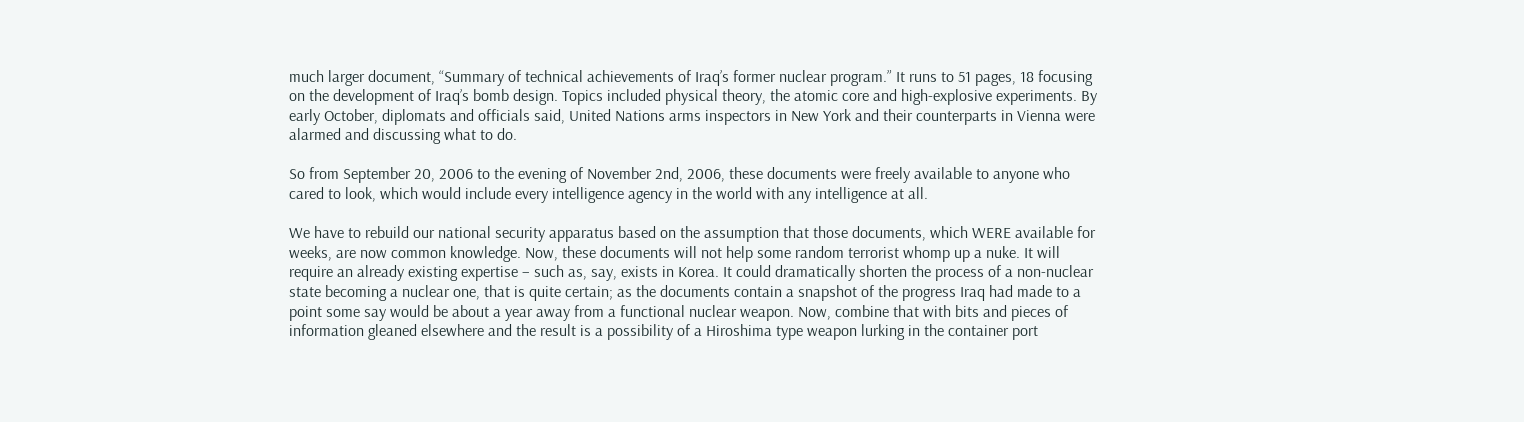much larger document, “Summary of technical achievements of Iraq’s former nuclear program.” It runs to 51 pages, 18 focusing on the development of Iraq’s bomb design. Topics included physical theory, the atomic core and high-explosive experiments. By early October, diplomats and officials said, United Nations arms inspectors in New York and their counterparts in Vienna were alarmed and discussing what to do.

So from September 20, 2006 to the evening of November 2nd, 2006, these documents were freely available to anyone who cared to look, which would include every intelligence agency in the world with any intelligence at all.

We have to rebuild our national security apparatus based on the assumption that those documents, which WERE available for weeks, are now common knowledge. Now, these documents will not help some random terrorist whomp up a nuke. It will require an already existing expertise – such as, say, exists in Korea. It could dramatically shorten the process of a non-nuclear state becoming a nuclear one, that is quite certain; as the documents contain a snapshot of the progress Iraq had made to a point some say would be about a year away from a functional nuclear weapon. Now, combine that with bits and pieces of information gleaned elsewhere and the result is a possibility of a Hiroshima type weapon lurking in the container port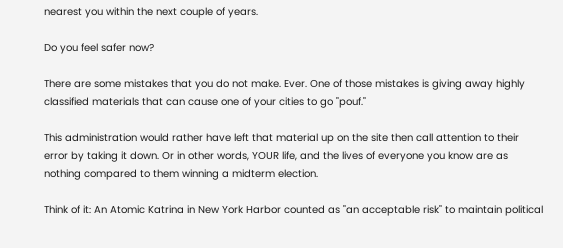nearest you within the next couple of years.

Do you feel safer now?

There are some mistakes that you do not make. Ever. One of those mistakes is giving away highly classified materials that can cause one of your cities to go "pouf."

This administration would rather have left that material up on the site then call attention to their error by taking it down. Or in other words, YOUR life, and the lives of everyone you know are as nothing compared to them winning a midterm election.

Think of it: An Atomic Katrina in New York Harbor counted as "an acceptable risk" to maintain political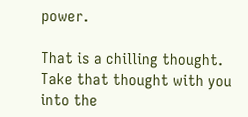power.

That is a chilling thought. Take that thought with you into the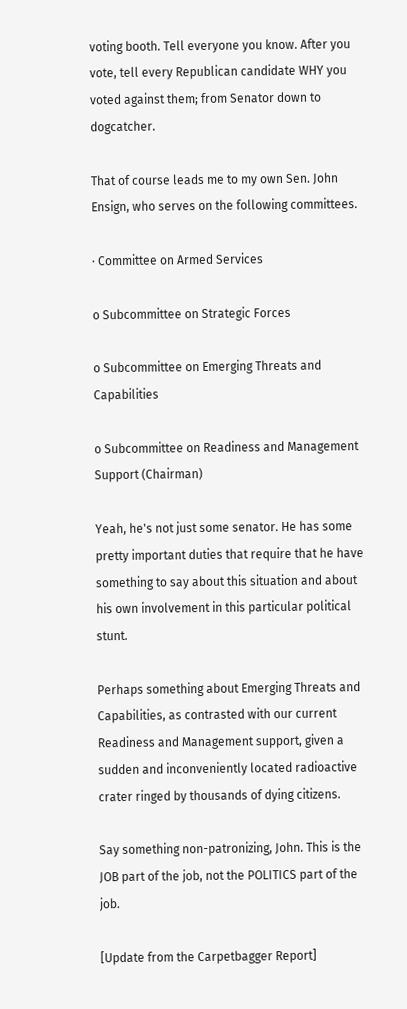voting booth. Tell everyone you know. After you vote, tell every Republican candidate WHY you voted against them; from Senator down to dogcatcher.

That of course leads me to my own Sen. John Ensign, who serves on the following committees.

· Committee on Armed Services

o Subcommittee on Strategic Forces

o Subcommittee on Emerging Threats and Capabilities

o Subcommittee on Readiness and Management Support (Chairman)

Yeah, he's not just some senator. He has some pretty important duties that require that he have something to say about this situation and about his own involvement in this particular political stunt.

Perhaps something about Emerging Threats and Capabilities, as contrasted with our current Readiness and Management support, given a sudden and inconveniently located radioactive crater ringed by thousands of dying citizens.

Say something non-patronizing, John. This is the JOB part of the job, not the POLITICS part of the job.

[Update from the Carpetbagger Report]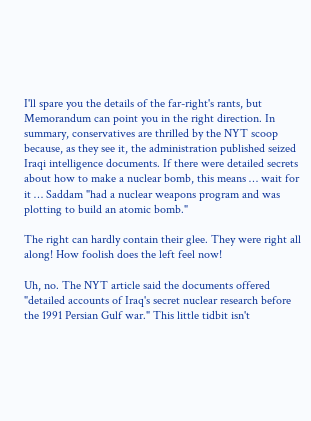I'll spare you the details of the far-right's rants, but Memorandum can point you in the right direction. In summary, conservatives are thrilled by the NYT scoop because, as they see it, the administration published seized Iraqi intelligence documents. If there were detailed secrets about how to make a nuclear bomb, this means … wait for it … Saddam "had a nuclear weapons program and was plotting to build an atomic bomb."

The right can hardly contain their glee. They were right all along! How foolish does the left feel now!

Uh, no. The NYT article said the documents offered "detailed accounts of Iraq's secret nuclear research before the 1991 Persian Gulf war." This little tidbit isn't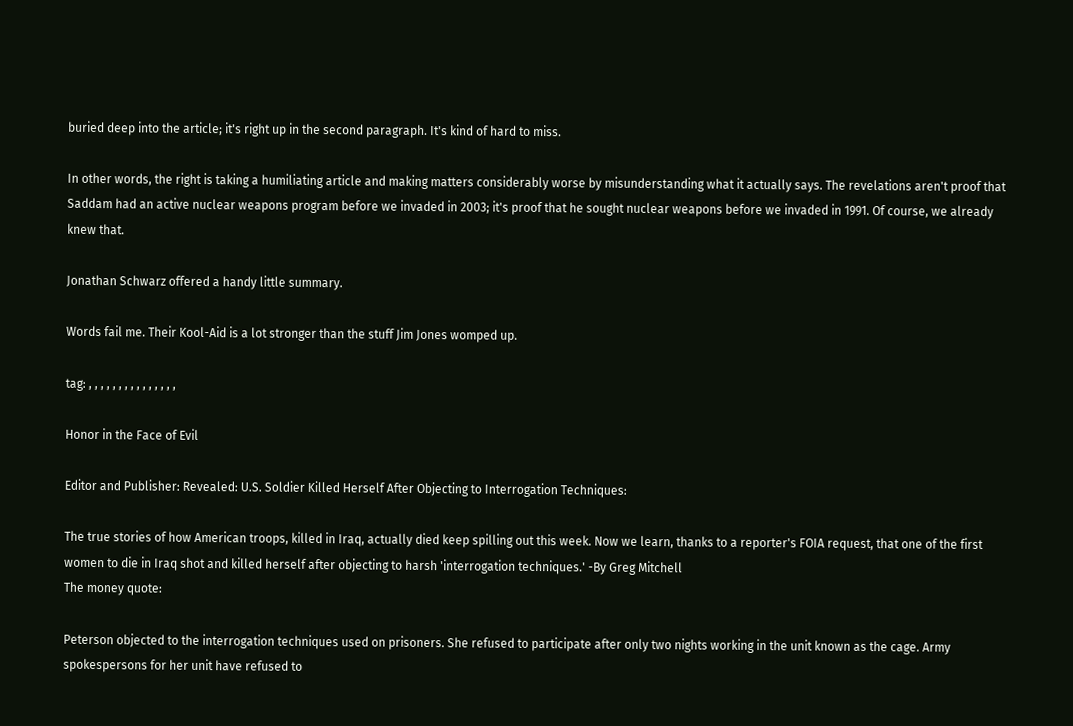buried deep into the article; it's right up in the second paragraph. It's kind of hard to miss.

In other words, the right is taking a humiliating article and making matters considerably worse by misunderstanding what it actually says. The revelations aren't proof that Saddam had an active nuclear weapons program before we invaded in 2003; it's proof that he sought nuclear weapons before we invaded in 1991. Of course, we already knew that.

Jonathan Schwarz offered a handy little summary.

Words fail me. Their Kool-Aid is a lot stronger than the stuff Jim Jones womped up.

tag: , , , , , , , , , , , , , , ,

Honor in the Face of Evil

Editor and Publisher: Revealed: U.S. Soldier Killed Herself After Objecting to Interrogation Techniques:

The true stories of how American troops, killed in Iraq, actually died keep spilling out this week. Now we learn, thanks to a reporter's FOIA request, that one of the first women to die in Iraq shot and killed herself after objecting to harsh 'interrogation techniques.' -By Greg Mitchell
The money quote:

Peterson objected to the interrogation techniques used on prisoners. She refused to participate after only two nights working in the unit known as the cage. Army spokespersons for her unit have refused to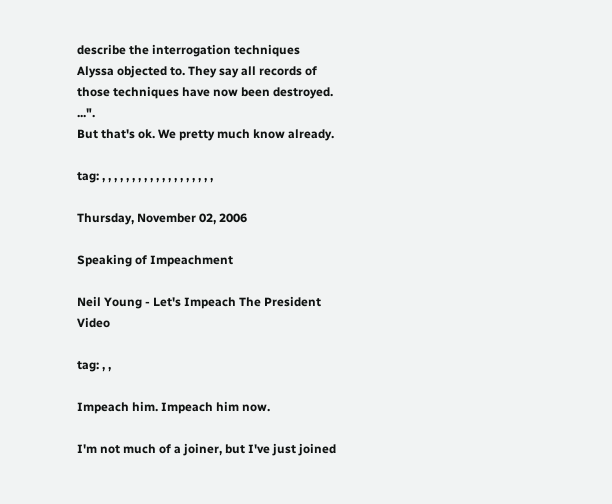describe the interrogation techniques Alyssa objected to. They say all records of those techniques have now been destroyed. ...".
But that's ok. We pretty much know already.

tag: , , , , , , , , , , , , , , , , , , ,

Thursday, November 02, 2006

Speaking of Impeachment

Neil Young - Let's Impeach The President Video

tag: , ,

Impeach him. Impeach him now.

I'm not much of a joiner, but I've just joined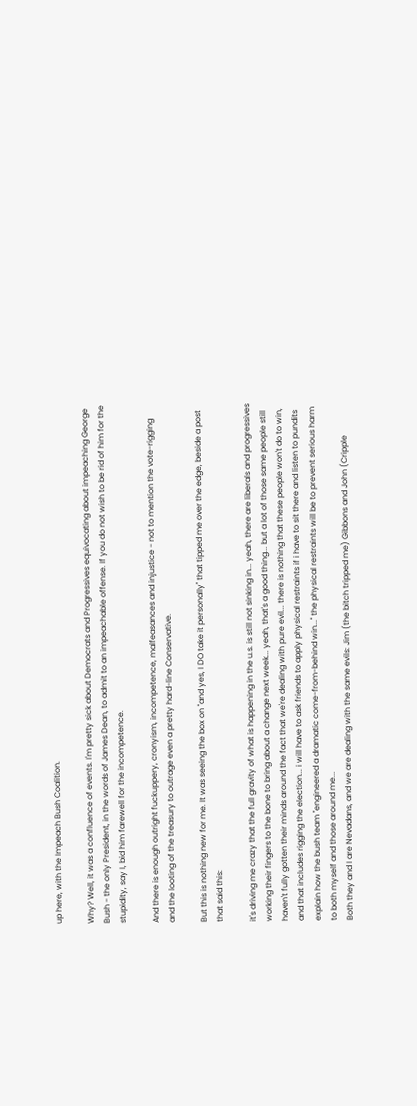up here, with the Impeach Bush Coalition.

Why? Well, it was a confluence of events. I'm pretty sick about Democrats and Progressives equivocating about impeaching George Bush - the only President, in the words of James Dean, to admit to an impeachable offense. If you do not wish to be rid of him for the stupidity, say I, bid him farewell for the incompetence.

And there is enough outright fuckuppery, cronyism, incompetence, malfeasances and injustice - not to mention the vote-rigging and the looting of the treasury to outrage even a pretty hard-line Conservative.

But this is nothing new for me. It was seeing the box on "and yes, I DO take it personally" that tipped me over the edge, beside a post that said this:

it's driving me crazy that the full gravity of what is happening in the u.s. is still not sinking in... yeah, there are liberals and progressives working their fingers to the bone to bring about a change next week... yeah, that's a good thing... but a lot of those same people still haven't fully gotten their minds around the fact that we're dealing with pure evil... there is nothing that these people won't do to win, and that includes rigging the election... i will have to ask friends to apply physical restraints if i have to sit there and listen to pundits explain how the bush team "engineered a dramatic come-from-behind win..." the physical restraints will be to prevent serious harm to both myself and those around me...
Both they and I are Nevadans, and we are dealing with the same evils: Jim (the bitch tripped me) Gibbons and John (Cripple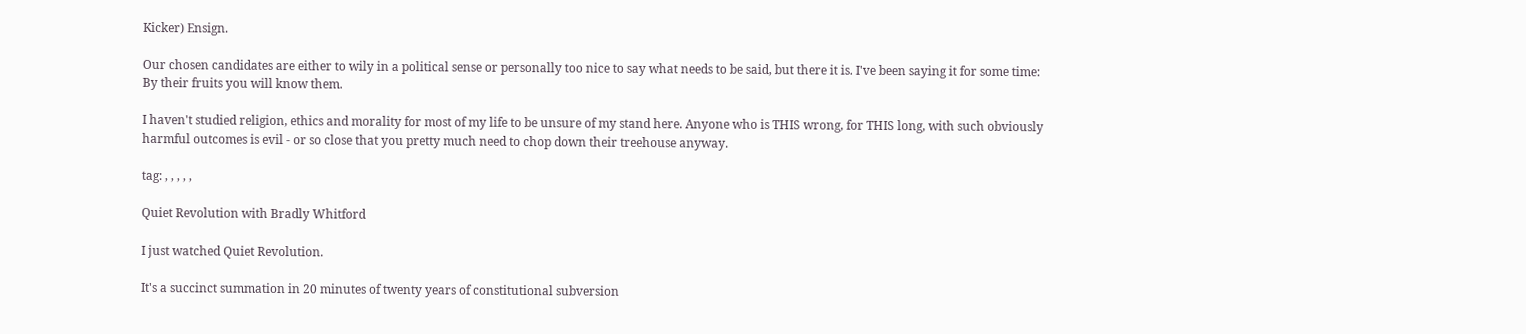Kicker) Ensign.

Our chosen candidates are either to wily in a political sense or personally too nice to say what needs to be said, but there it is. I've been saying it for some time: By their fruits you will know them.

I haven't studied religion, ethics and morality for most of my life to be unsure of my stand here. Anyone who is THIS wrong, for THIS long, with such obviously harmful outcomes is evil - or so close that you pretty much need to chop down their treehouse anyway.

tag: , , , , ,

Quiet Revolution with Bradly Whitford

I just watched Quiet Revolution.

It's a succinct summation in 20 minutes of twenty years of constitutional subversion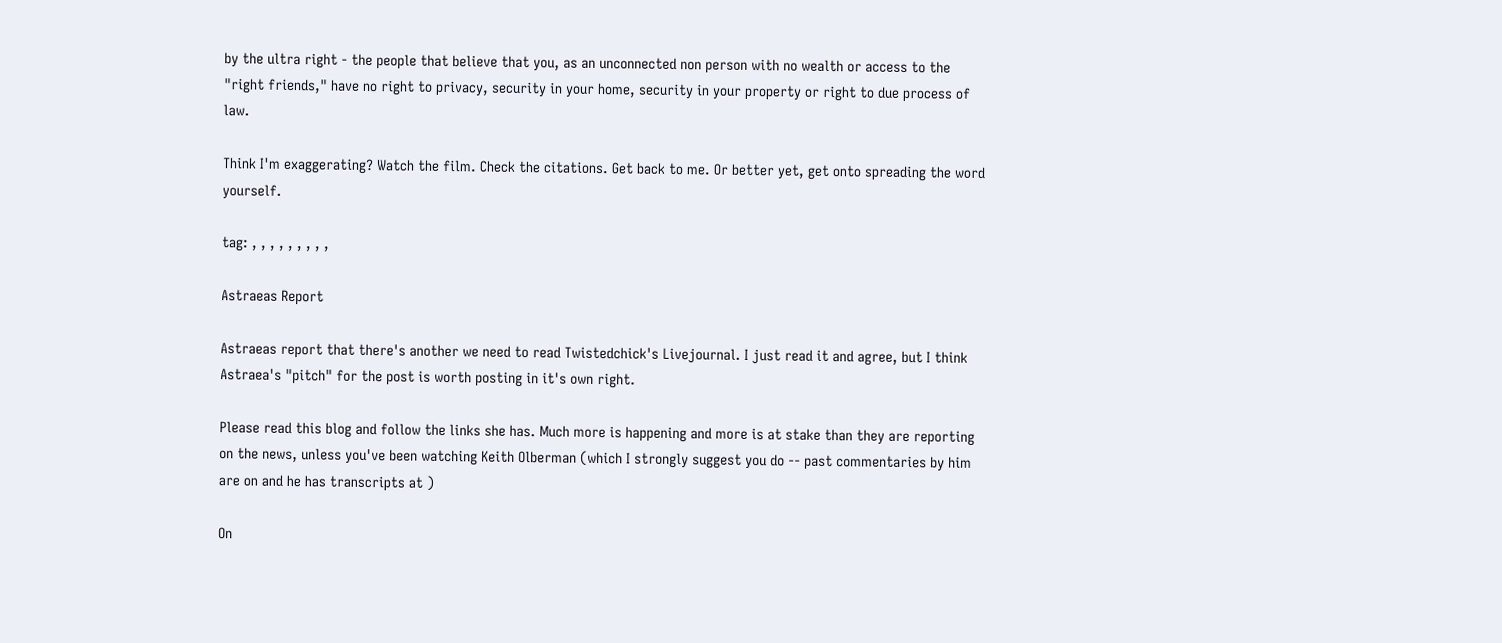by the ultra right - the people that believe that you, as an unconnected non person with no wealth or access to the "right friends," have no right to privacy, security in your home, security in your property or right to due process of law.

Think I'm exaggerating? Watch the film. Check the citations. Get back to me. Or better yet, get onto spreading the word yourself.

tag: , , , , , , , , ,

Astraeas Report

Astraeas report that there's another we need to read Twistedchick's Livejournal. I just read it and agree, but I think Astraea's "pitch" for the post is worth posting in it's own right.

Please read this blog and follow the links she has. Much more is happening and more is at stake than they are reporting on the news, unless you've been watching Keith Olberman (which I strongly suggest you do -- past commentaries by him are on and he has transcripts at )

On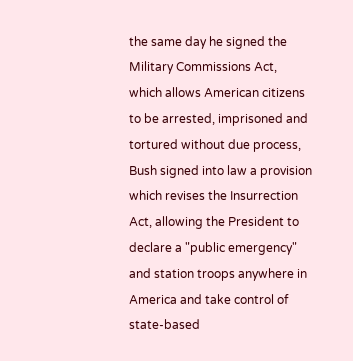the same day he signed the Military Commissions Act, which allows American citizens to be arrested, imprisoned and tortured without due process, Bush signed into law a provision which revises the Insurrection Act, allowing the President to declare a "public emergency" and station troops anywhere in America and take control of state-based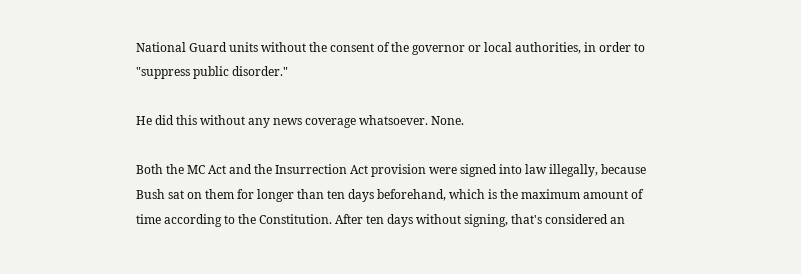National Guard units without the consent of the governor or local authorities, in order to "suppress public disorder."

He did this without any news coverage whatsoever. None.

Both the MC Act and the Insurrection Act provision were signed into law illegally, because Bush sat on them for longer than ten days beforehand, which is the maximum amount of time according to the Constitution. After ten days without signing, that's considered an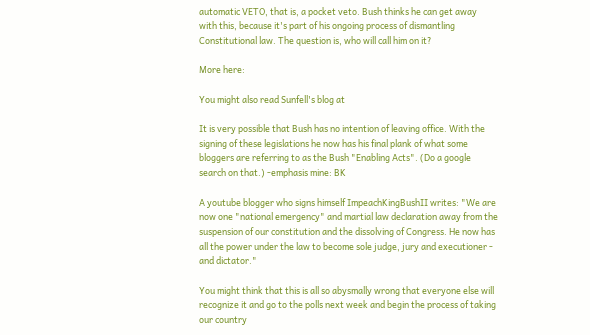automatic VETO, that is, a pocket veto. Bush thinks he can get away
with this, because it's part of his ongoing process of dismantling Constitutional law. The question is, who will call him on it?

More here:

You might also read Sunfell's blog at

It is very possible that Bush has no intention of leaving office. With the signing of these legislations he now has his final plank of what some bloggers are referring to as the Bush "Enabling Acts". (Do a google search on that.) -emphasis mine: BK

A youtube blogger who signs himself ImpeachKingBushII writes: "We are now one "national emergency" and martial law declaration away from the suspension of our constitution and the dissolving of Congress. He now has all the power under the law to become sole judge, jury and executioner - and dictator."

You might think that this is all so abysmally wrong that everyone else will recognize it and go to the polls next week and begin the process of taking our country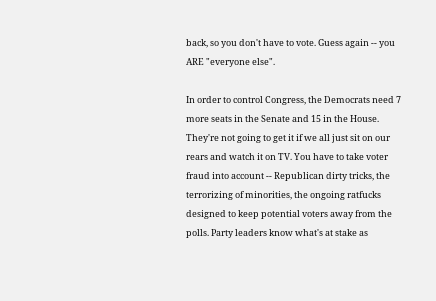back, so you don't have to vote. Guess again -- you ARE "everyone else".

In order to control Congress, the Democrats need 7 more seats in the Senate and 15 in the House. They're not going to get it if we all just sit on our rears and watch it on TV. You have to take voter fraud into account -- Republican dirty tricks, the terrorizing of minorities, the ongoing ratfucks designed to keep potential voters away from the polls. Party leaders know what's at stake as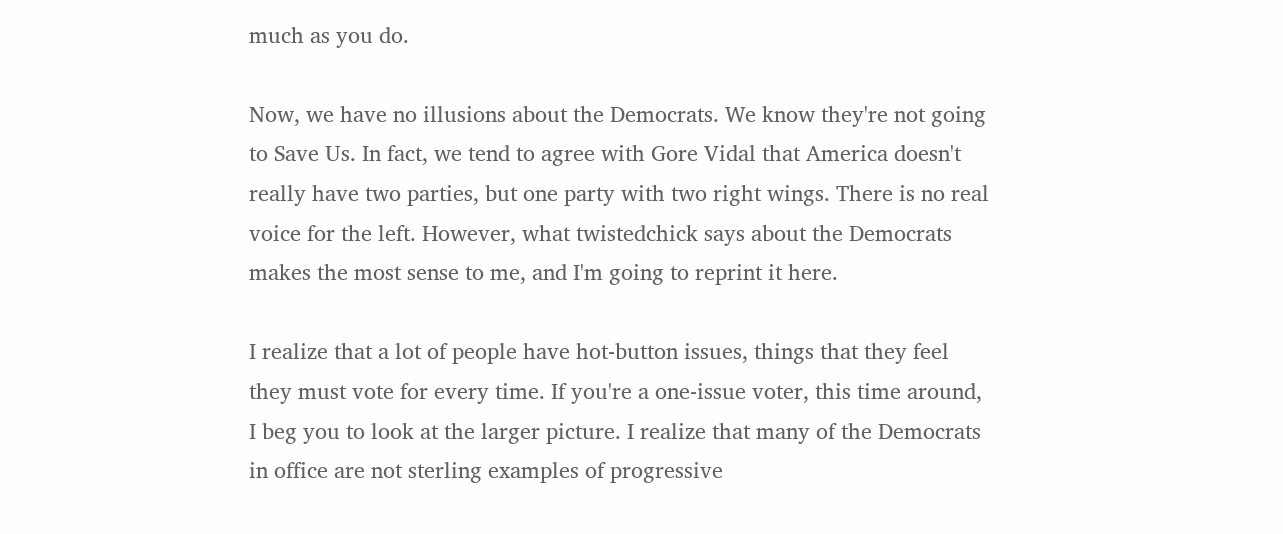much as you do.

Now, we have no illusions about the Democrats. We know they're not going to Save Us. In fact, we tend to agree with Gore Vidal that America doesn't really have two parties, but one party with two right wings. There is no real voice for the left. However, what twistedchick says about the Democrats makes the most sense to me, and I'm going to reprint it here.

I realize that a lot of people have hot-button issues, things that they feel they must vote for every time. If you're a one-issue voter, this time around, I beg you to look at the larger picture. I realize that many of the Democrats in office are not sterling examples of progressive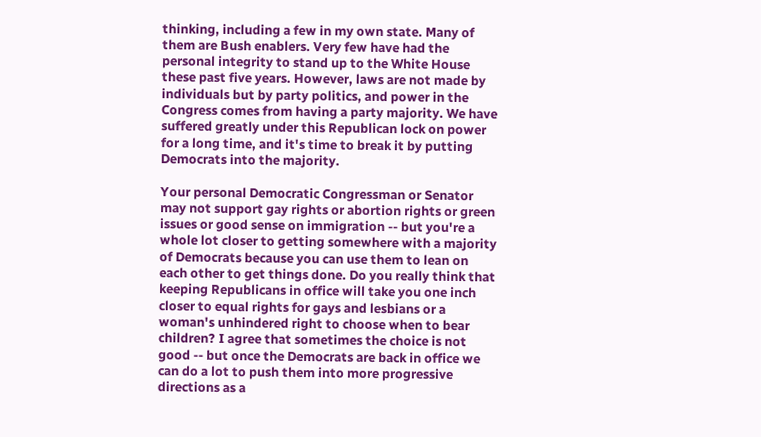thinking, including a few in my own state. Many of them are Bush enablers. Very few have had the personal integrity to stand up to the White House these past five years. However, laws are not made by individuals but by party politics, and power in the Congress comes from having a party majority. We have suffered greatly under this Republican lock on power for a long time, and it's time to break it by putting Democrats into the majority.

Your personal Democratic Congressman or Senator may not support gay rights or abortion rights or green issues or good sense on immigration -- but you're a whole lot closer to getting somewhere with a majority of Democrats because you can use them to lean on each other to get things done. Do you really think that keeping Republicans in office will take you one inch closer to equal rights for gays and lesbians or a woman's unhindered right to choose when to bear children? I agree that sometimes the choice is not good -- but once the Democrats are back in office we can do a lot to push them into more progressive directions as a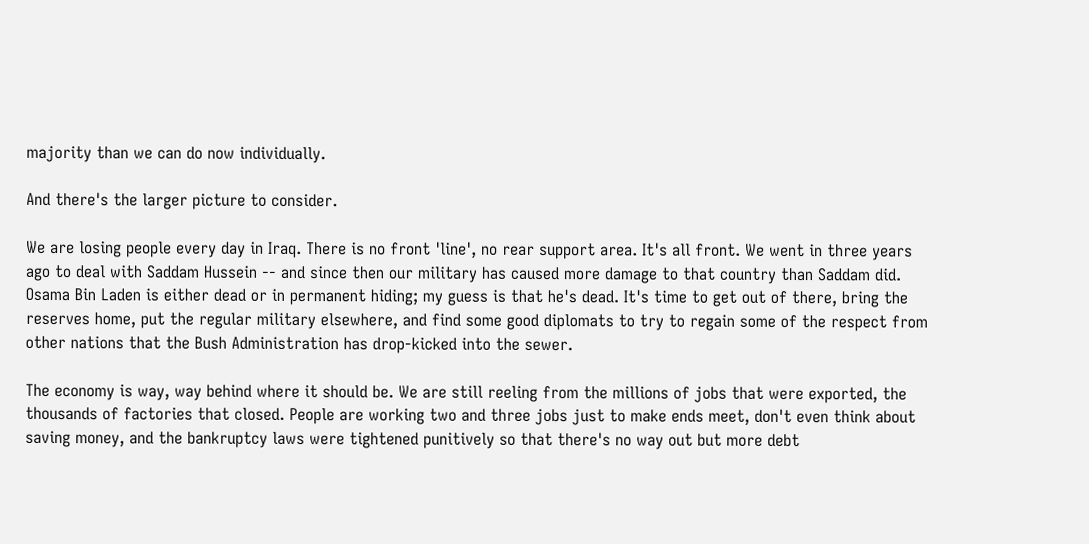majority than we can do now individually.

And there's the larger picture to consider.

We are losing people every day in Iraq. There is no front 'line', no rear support area. It's all front. We went in three years ago to deal with Saddam Hussein -- and since then our military has caused more damage to that country than Saddam did. Osama Bin Laden is either dead or in permanent hiding; my guess is that he's dead. It's time to get out of there, bring the reserves home, put the regular military elsewhere, and find some good diplomats to try to regain some of the respect from other nations that the Bush Administration has drop-kicked into the sewer.

The economy is way, way behind where it should be. We are still reeling from the millions of jobs that were exported, the thousands of factories that closed. People are working two and three jobs just to make ends meet, don't even think about saving money, and the bankruptcy laws were tightened punitively so that there's no way out but more debt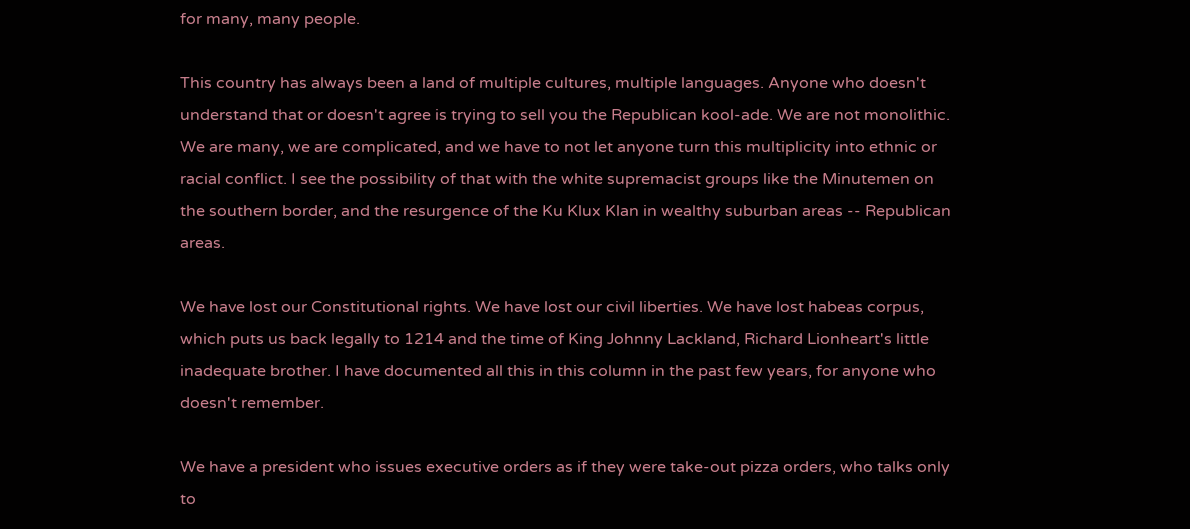for many, many people.

This country has always been a land of multiple cultures, multiple languages. Anyone who doesn't understand that or doesn't agree is trying to sell you the Republican kool-ade. We are not monolithic. We are many, we are complicated, and we have to not let anyone turn this multiplicity into ethnic or racial conflict. I see the possibility of that with the white supremacist groups like the Minutemen on the southern border, and the resurgence of the Ku Klux Klan in wealthy suburban areas -- Republican areas.

We have lost our Constitutional rights. We have lost our civil liberties. We have lost habeas corpus, which puts us back legally to 1214 and the time of King Johnny Lackland, Richard Lionheart's little inadequate brother. I have documented all this in this column in the past few years, for anyone who doesn't remember.

We have a president who issues executive orders as if they were take-out pizza orders, who talks only to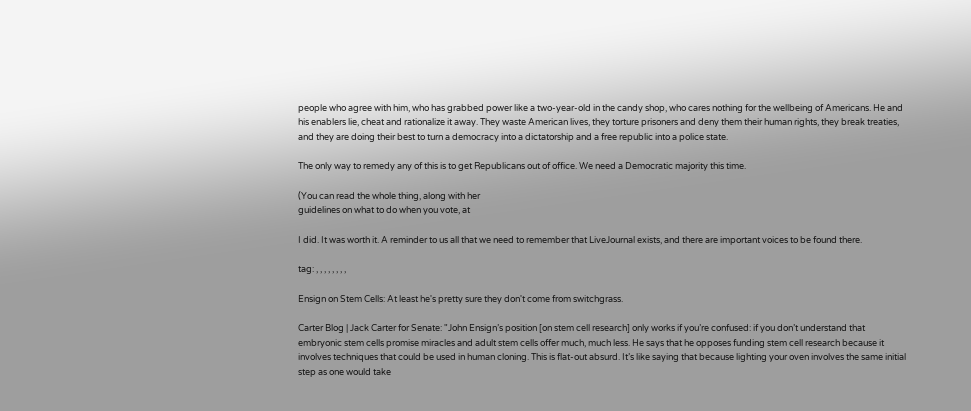people who agree with him, who has grabbed power like a two-year-old in the candy shop, who cares nothing for the wellbeing of Americans. He and his enablers lie, cheat and rationalize it away. They waste American lives, they torture prisoners and deny them their human rights, they break treaties, and they are doing their best to turn a democracy into a dictatorship and a free republic into a police state.

The only way to remedy any of this is to get Republicans out of office. We need a Democratic majority this time.

(You can read the whole thing, along with her
guidelines on what to do when you vote, at

I did. It was worth it. A reminder to us all that we need to remember that LiveJournal exists, and there are important voices to be found there.

tag: , , , , , , , ,

Ensign on Stem Cells: At least he's pretty sure they don't come from switchgrass.

Carter Blog | Jack Carter for Senate: "John Ensign’s position [on stem cell research] only works if you’re confused: if you don’t understand that embryonic stem cells promise miracles and adult stem cells offer much, much less. He says that he opposes funding stem cell research because it involves techniques that could be used in human cloning. This is flat-out absurd. It’s like saying that because lighting your oven involves the same initial step as one would take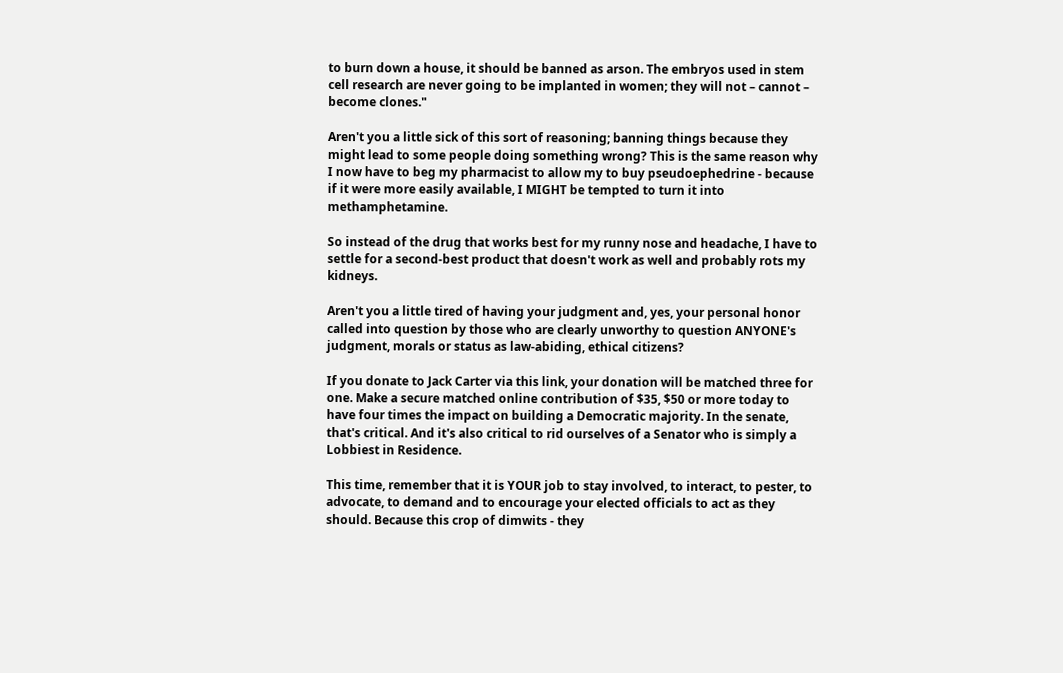to burn down a house, it should be banned as arson. The embryos used in stem cell research are never going to be implanted in women; they will not – cannot – become clones."

Aren't you a little sick of this sort of reasoning; banning things because they might lead to some people doing something wrong? This is the same reason why I now have to beg my pharmacist to allow my to buy pseudoephedrine - because if it were more easily available, I MIGHT be tempted to turn it into methamphetamine.

So instead of the drug that works best for my runny nose and headache, I have to settle for a second-best product that doesn't work as well and probably rots my kidneys.

Aren't you a little tired of having your judgment and, yes, your personal honor called into question by those who are clearly unworthy to question ANYONE's judgment, morals or status as law-abiding, ethical citizens?

If you donate to Jack Carter via this link, your donation will be matched three for one. Make a secure matched online contribution of $35, $50 or more today to have four times the impact on building a Democratic majority. In the senate, that's critical. And it's also critical to rid ourselves of a Senator who is simply a Lobbiest in Residence.

This time, remember that it is YOUR job to stay involved, to interact, to pester, to advocate, to demand and to encourage your elected officials to act as they should. Because this crop of dimwits - they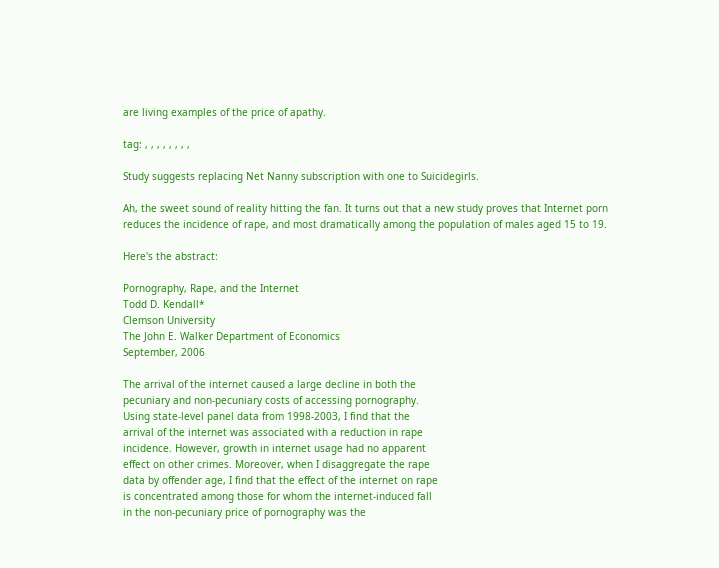are living examples of the price of apathy.

tag: , , , , , , , ,

Study suggests replacing Net Nanny subscription with one to Suicidegirls.

Ah, the sweet sound of reality hitting the fan. It turns out that a new study proves that Internet porn reduces the incidence of rape, and most dramatically among the population of males aged 15 to 19.

Here's the abstract:

Pornography, Rape, and the Internet
Todd D. Kendall*
Clemson University
The John E. Walker Department of Economics
September, 2006

The arrival of the internet caused a large decline in both the
pecuniary and non-pecuniary costs of accessing pornography.
Using state-level panel data from 1998-2003, I find that the
arrival of the internet was associated with a reduction in rape
incidence. However, growth in internet usage had no apparent
effect on other crimes. Moreover, when I disaggregate the rape
data by offender age, I find that the effect of the internet on rape
is concentrated among those for whom the internet-induced fall
in the non-pecuniary price of pornography was the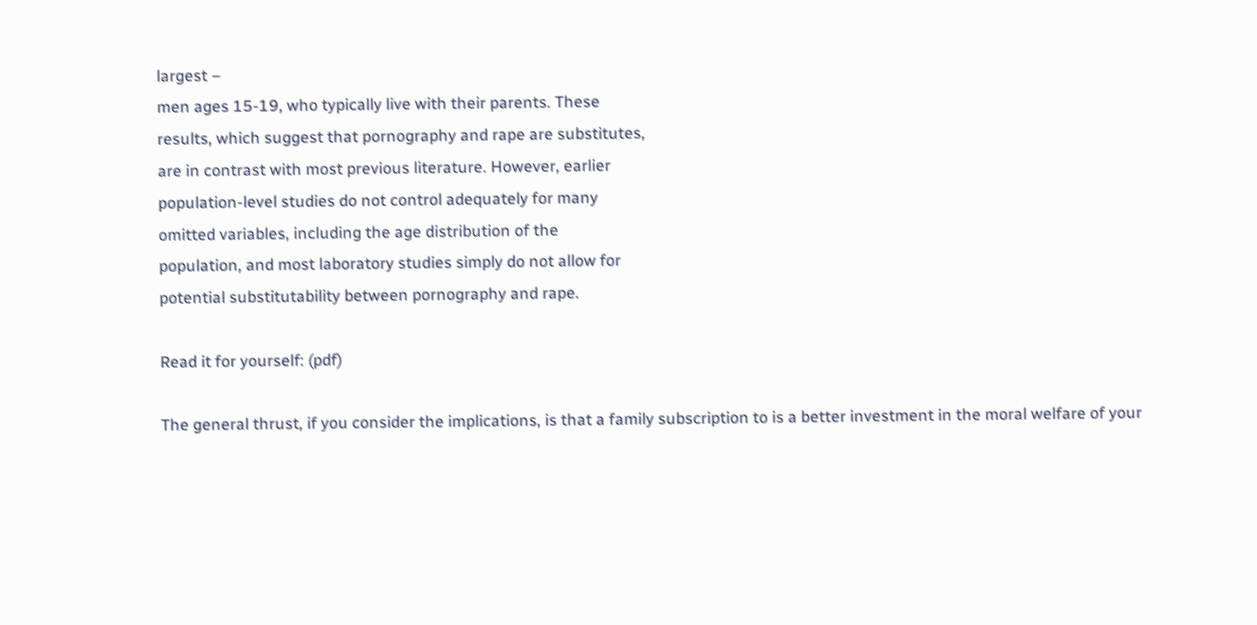largest –
men ages 15-19, who typically live with their parents. These
results, which suggest that pornography and rape are substitutes,
are in contrast with most previous literature. However, earlier
population-level studies do not control adequately for many
omitted variables, including the age distribution of the
population, and most laboratory studies simply do not allow for
potential substitutability between pornography and rape.

Read it for yourself: (pdf)

The general thrust, if you consider the implications, is that a family subscription to is a better investment in the moral welfare of your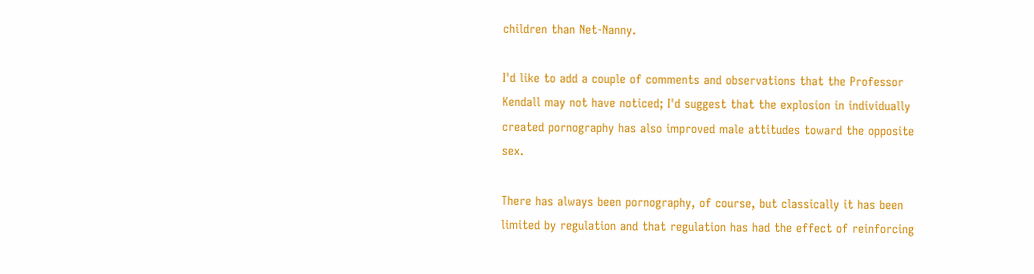children than Net-Nanny.

I'd like to add a couple of comments and observations that the Professor Kendall may not have noticed; I'd suggest that the explosion in individually created pornography has also improved male attitudes toward the opposite sex.

There has always been pornography, of course, but classically it has been limited by regulation and that regulation has had the effect of reinforcing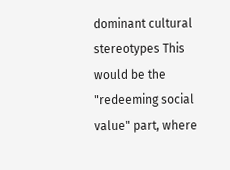dominant cultural stereotypes This would be the "redeeming social value" part, where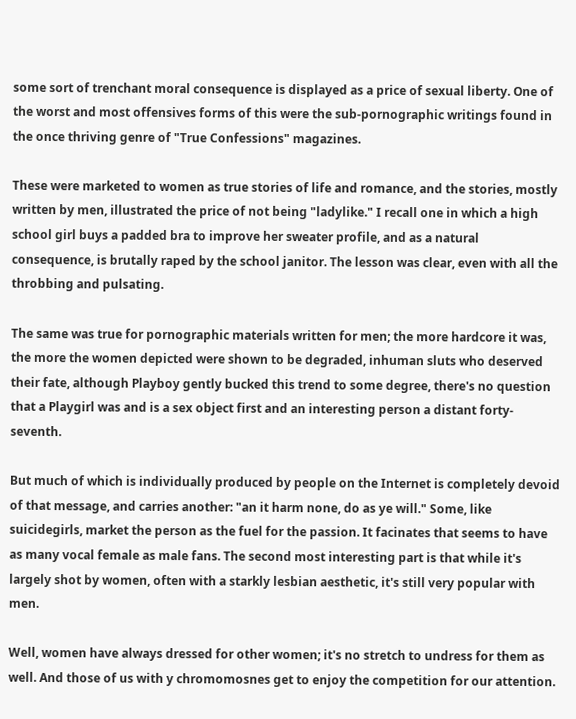some sort of trenchant moral consequence is displayed as a price of sexual liberty. One of the worst and most offensives forms of this were the sub-pornographic writings found in the once thriving genre of "True Confessions" magazines.

These were marketed to women as true stories of life and romance, and the stories, mostly written by men, illustrated the price of not being "ladylike." I recall one in which a high school girl buys a padded bra to improve her sweater profile, and as a natural consequence, is brutally raped by the school janitor. The lesson was clear, even with all the throbbing and pulsating.

The same was true for pornographic materials written for men; the more hardcore it was, the more the women depicted were shown to be degraded, inhuman sluts who deserved their fate, although Playboy gently bucked this trend to some degree, there's no question that a Playgirl was and is a sex object first and an interesting person a distant forty-seventh.

But much of which is individually produced by people on the Internet is completely devoid of that message, and carries another: "an it harm none, do as ye will." Some, like suicidegirls, market the person as the fuel for the passion. It facinates that seems to have as many vocal female as male fans. The second most interesting part is that while it's largely shot by women, often with a starkly lesbian aesthetic, it's still very popular with men.

Well, women have always dressed for other women; it's no stretch to undress for them as well. And those of us with y chromomosnes get to enjoy the competition for our attention.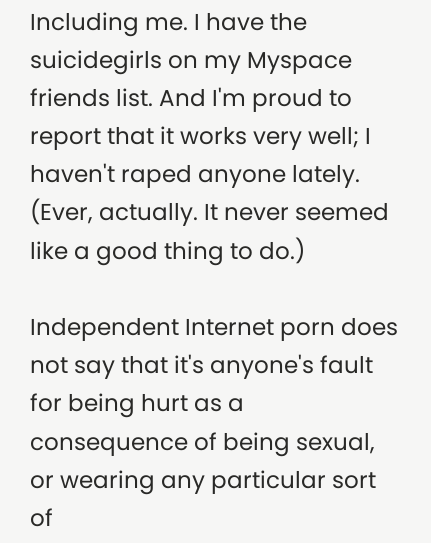Including me. I have the suicidegirls on my Myspace friends list. And I'm proud to report that it works very well; I haven't raped anyone lately. (Ever, actually. It never seemed like a good thing to do.)

Independent Internet porn does not say that it's anyone's fault for being hurt as a consequence of being sexual, or wearing any particular sort of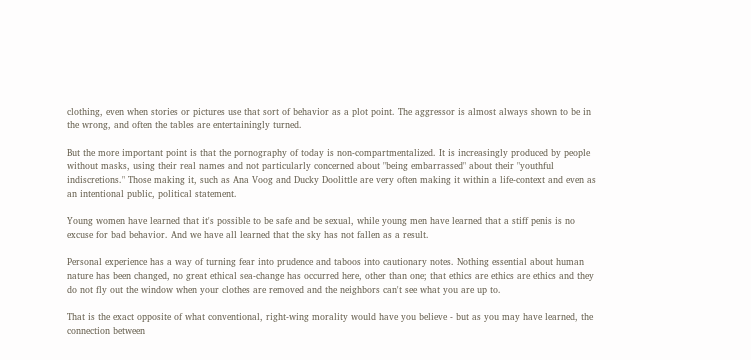clothing, even when stories or pictures use that sort of behavior as a plot point. The aggressor is almost always shown to be in the wrong, and often the tables are entertainingly turned.

But the more important point is that the pornography of today is non-compartmentalized. It is increasingly produced by people without masks, using their real names and not particularly concerned about "being embarrassed" about their "youthful indiscretions." Those making it, such as Ana Voog and Ducky Doolittle are very often making it within a life-context and even as an intentional public, political statement.

Young women have learned that it's possible to be safe and be sexual, while young men have learned that a stiff penis is no excuse for bad behavior. And we have all learned that the sky has not fallen as a result.

Personal experience has a way of turning fear into prudence and taboos into cautionary notes. Nothing essential about human nature has been changed, no great ethical sea-change has occurred here, other than one; that ethics are ethics are ethics and they do not fly out the window when your clothes are removed and the neighbors can't see what you are up to.

That is the exact opposite of what conventional, right-wing morality would have you believe - but as you may have learned, the connection between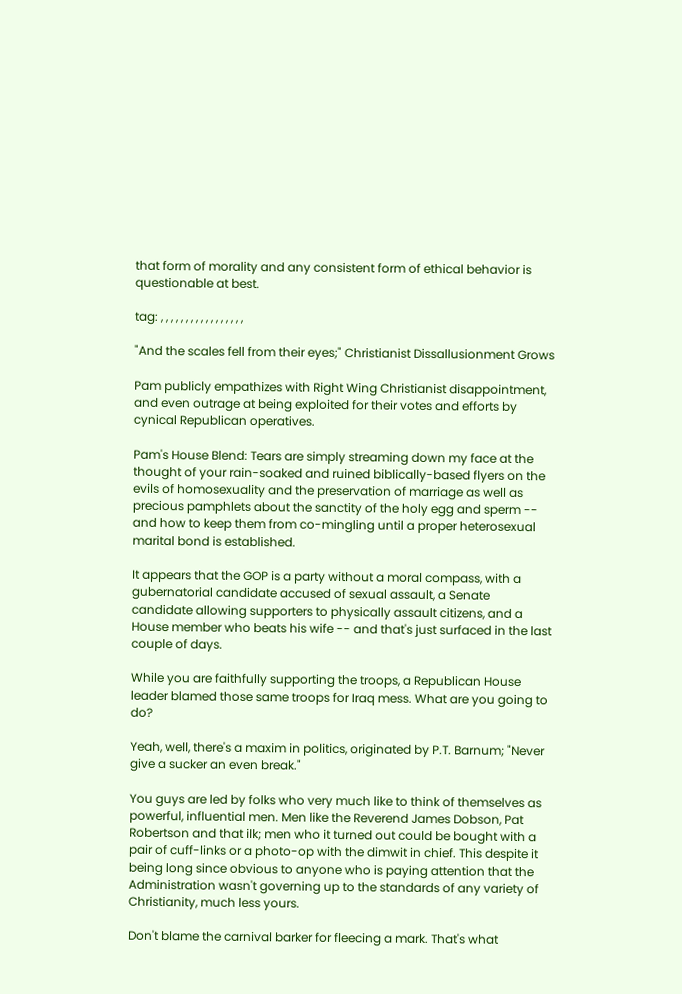that form of morality and any consistent form of ethical behavior is questionable at best.

tag: , , , , , , , , , , , , , , , , ,

"And the scales fell from their eyes;" Christianist Dissallusionment Grows

Pam publicly empathizes with Right Wing Christianist disappointment, and even outrage at being exploited for their votes and efforts by cynical Republican operatives.

Pam's House Blend: Tears are simply streaming down my face at the thought of your rain-soaked and ruined biblically-based flyers on the evils of homosexuality and the preservation of marriage as well as precious pamphlets about the sanctity of the holy egg and sperm -- and how to keep them from co-mingling until a proper heterosexual marital bond is established.

It appears that the GOP is a party without a moral compass, with a gubernatorial candidate accused of sexual assault, a Senate candidate allowing supporters to physically assault citizens, and a House member who beats his wife -- and that's just surfaced in the last couple of days.

While you are faithfully supporting the troops, a Republican House leader blamed those same troops for Iraq mess. What are you going to do?

Yeah, well, there's a maxim in politics, originated by P.T. Barnum; "Never give a sucker an even break."

You guys are led by folks who very much like to think of themselves as powerful, influential men. Men like the Reverend James Dobson, Pat Robertson and that ilk; men who it turned out could be bought with a pair of cuff-links or a photo-op with the dimwit in chief. This despite it being long since obvious to anyone who is paying attention that the Administration wasn't governing up to the standards of any variety of Christianity, much less yours.

Don't blame the carnival barker for fleecing a mark. That's what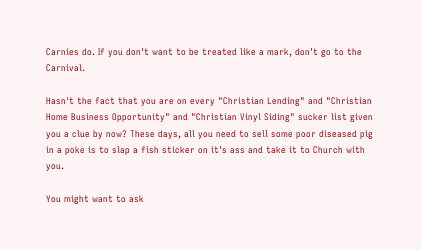Carnies do. If you don't want to be treated like a mark, don't go to the Carnival.

Hasn't the fact that you are on every "Christian Lending" and "Christian Home Business Opportunity" and "Christian Vinyl Siding" sucker list given you a clue by now? These days, all you need to sell some poor diseased pig in a poke is to slap a fish sticker on it's ass and take it to Church with you.

You might want to ask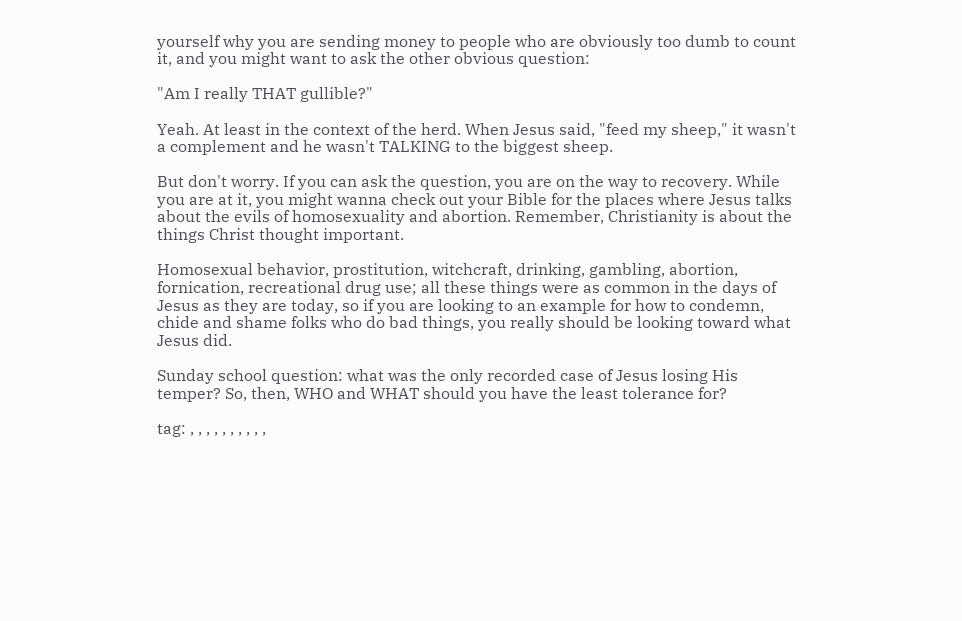yourself why you are sending money to people who are obviously too dumb to count it, and you might want to ask the other obvious question:

"Am I really THAT gullible?"

Yeah. At least in the context of the herd. When Jesus said, "feed my sheep," it wasn't a complement and he wasn't TALKING to the biggest sheep.

But don't worry. If you can ask the question, you are on the way to recovery. While you are at it, you might wanna check out your Bible for the places where Jesus talks about the evils of homosexuality and abortion. Remember, Christianity is about the things Christ thought important.

Homosexual behavior, prostitution, witchcraft, drinking, gambling, abortion, fornication, recreational drug use; all these things were as common in the days of Jesus as they are today, so if you are looking to an example for how to condemn, chide and shame folks who do bad things, you really should be looking toward what Jesus did.

Sunday school question: what was the only recorded case of Jesus losing His temper? So, then, WHO and WHAT should you have the least tolerance for?

tag: , , , , , , , , , ,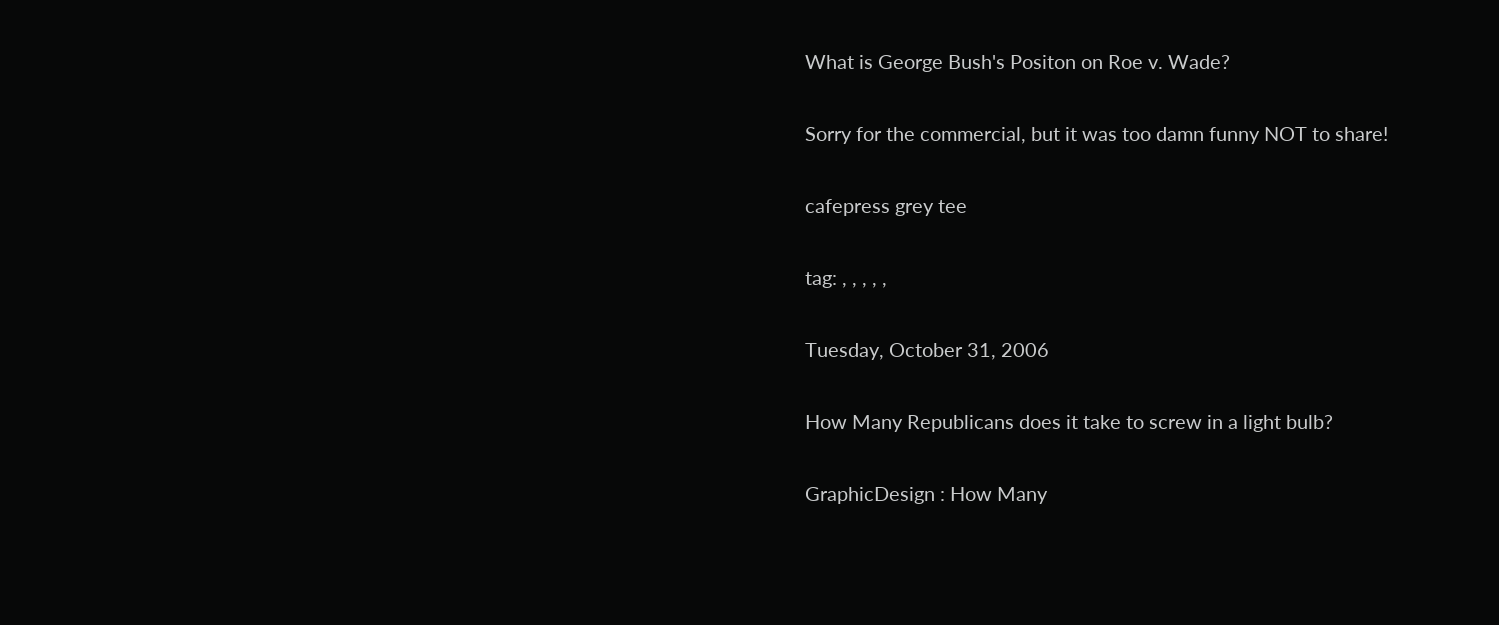What is George Bush's Positon on Roe v. Wade?

Sorry for the commercial, but it was too damn funny NOT to share!

cafepress grey tee

tag: , , , , ,

Tuesday, October 31, 2006

How Many Republicans does it take to screw in a light bulb?

GraphicDesign : How Many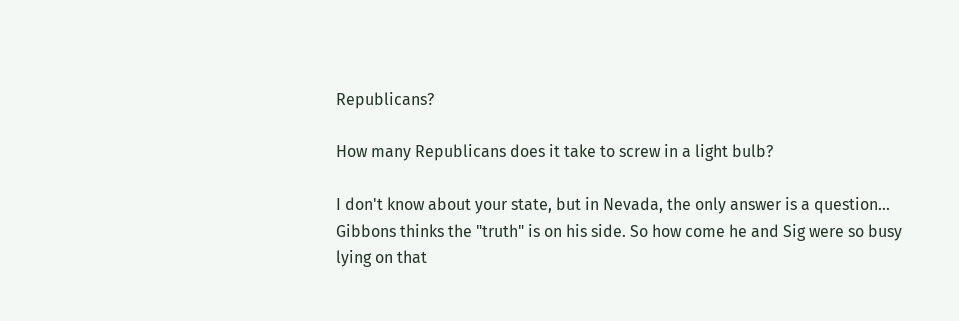Republicans?

How many Republicans does it take to screw in a light bulb?

I don't know about your state, but in Nevada, the only answer is a question...
Gibbons thinks the "truth" is on his side. So how come he and Sig were so busy lying on that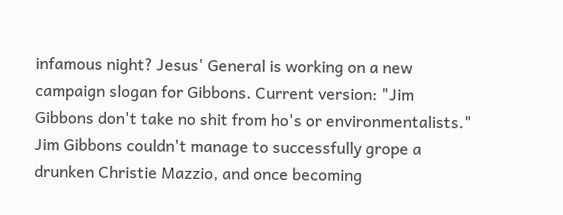infamous night? Jesus' General is working on a new campaign slogan for Gibbons. Current version: "Jim Gibbons don't take no shit from ho's or environmentalists."
Jim Gibbons couldn't manage to successfully grope a drunken Christie Mazzio, and once becoming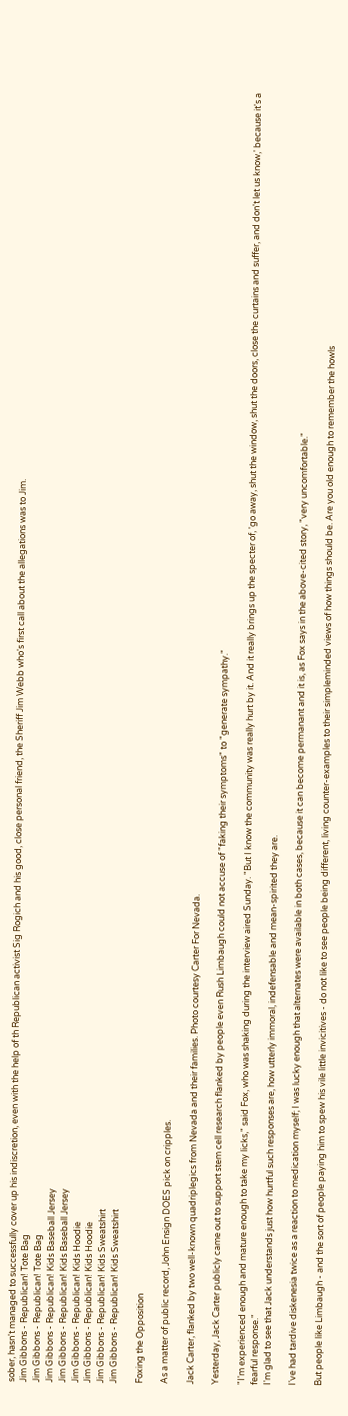sober, hasn't managed to successfully cover up his indiscretion, even with the help of th Republican activist Sig Rogich and his good, close personal friend, the Sheriff Jim Webb who's first call about the allegations was to Jim.
Jim Gibbons - Republican! Tote Bag
Jim Gibbons - Republican! Tote Bag
Jim Gibbons - Republican! Kids Baseball Jersey
Jim Gibbons - Republican! Kids Baseball Jersey
Jim Gibbons - Republican! Kids Hoodie
Jim Gibbons - Republican! Kids Hoodie
Jim Gibbons - Republican! Kids Sweatshirt
Jim Gibbons - Republican! Kids Sweatshirt

Foxing the Opposition

As a matter of public record, John Ensign DOES pick on cripples.

Jack Carter, flanked by two well-known quadriplegics from Nevada and their families. Photo courtesy Carter For Nevada.

Yesterday, Jack Carter publicly came out to support stem cell research flanked by people even Rush Limbaugh could not accuse of "faking their symptoms" to "generate sympathy."

"I'm experienced enough and mature enough to take my licks," said Fox, who was shaking during the interview aired Sunday. "But I know the community was really hurt by it. And it really brings up the specter of, 'go away, shut the window, shut the doors, close the curtains and suffer, and don't let us know,' because it's a fearful response."
I'm glad to see that Jack understands just how hurtful such responses are, how utterly immoral, indefensable and mean-spirited they are.

I've had tardive diskenesia twice as a reaction to medication myself; I was lucky enough that alternates were available in both cases, because it can become permanant and it is, as Fox says in the above-cited story, "very uncomfortable."

But people like Limbaugh - and the sort of people paying him to spew his vile little invicitives - do not like to see people being different, living counter-examples to their simpleminded views of how things should be. Are you old enough to remember the howls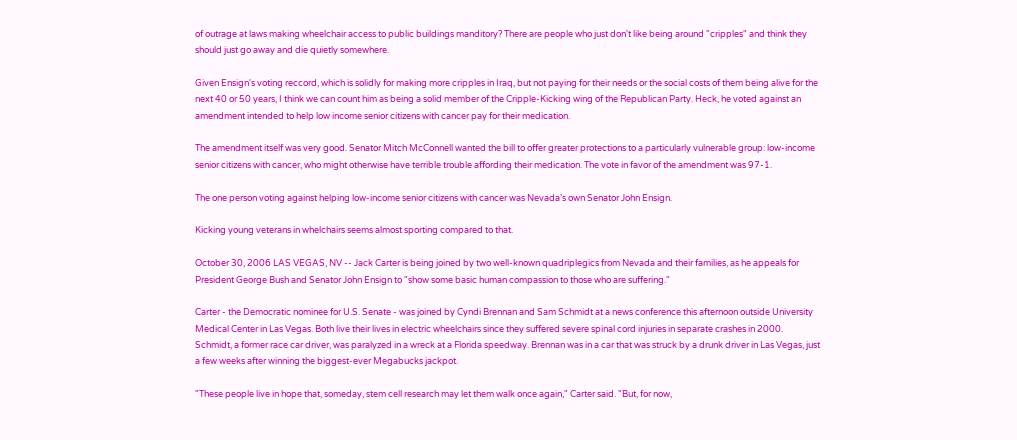of outrage at laws making wheelchair access to public buildings manditory? There are people who just don't like being around "cripples" and think they should just go away and die quietly somewhere.

Given Ensign's voting reccord, which is solidly for making more cripples in Iraq, but not paying for their needs or the social costs of them being alive for the next 40 or 50 years, I think we can count him as being a solid member of the Cripple-Kicking wing of the Republican Party. Heck, he voted against an amendment intended to help low income senior citizens with cancer pay for their medication.

The amendment itself was very good. Senator Mitch McConnell wanted the bill to offer greater protections to a particularly vulnerable group: low-income senior citizens with cancer, who might otherwise have terrible trouble affording their medication. The vote in favor of the amendment was 97-1.

The one person voting against helping low-income senior citizens with cancer was Nevada’s own Senator John Ensign.

Kicking young veterans in whelchairs seems almost sporting compared to that.

October 30, 2006 LAS VEGAS, NV -- Jack Carter is being joined by two well-known quadriplegics from Nevada and their families, as he appeals for President George Bush and Senator John Ensign to "show some basic human compassion to those who are suffering."

Carter - the Democratic nominee for U.S. Senate - was joined by Cyndi Brennan and Sam Schmidt at a news conference this afternoon outside University Medical Center in Las Vegas. Both live their lives in electric wheelchairs since they suffered severe spinal cord injuries in separate crashes in 2000. Schmidt, a former race car driver, was paralyzed in a wreck at a Florida speedway. Brennan was in a car that was struck by a drunk driver in Las Vegas, just a few weeks after winning the biggest-ever Megabucks jackpot.

"These people live in hope that, someday, stem cell research may let them walk once again," Carter said. "But, for now,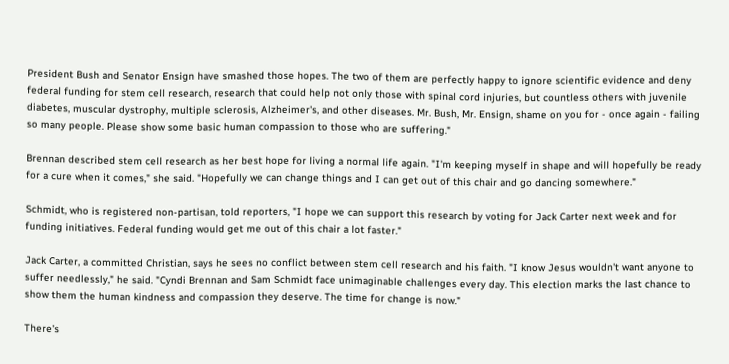President Bush and Senator Ensign have smashed those hopes. The two of them are perfectly happy to ignore scientific evidence and deny federal funding for stem cell research, research that could help not only those with spinal cord injuries, but countless others with juvenile diabetes, muscular dystrophy, multiple sclerosis, Alzheimer's, and other diseases. Mr. Bush, Mr. Ensign, shame on you for - once again - failing so many people. Please show some basic human compassion to those who are suffering."

Brennan described stem cell research as her best hope for living a normal life again. "I'm keeping myself in shape and will hopefully be ready for a cure when it comes," she said. "Hopefully we can change things and I can get out of this chair and go dancing somewhere."

Schmidt, who is registered non-partisan, told reporters, "I hope we can support this research by voting for Jack Carter next week and for funding initiatives. Federal funding would get me out of this chair a lot faster."

Jack Carter, a committed Christian, says he sees no conflict between stem cell research and his faith. "I know Jesus wouldn't want anyone to suffer needlessly," he said. "Cyndi Brennan and Sam Schmidt face unimaginable challenges every day. This election marks the last chance to show them the human kindness and compassion they deserve. The time for change is now."

There's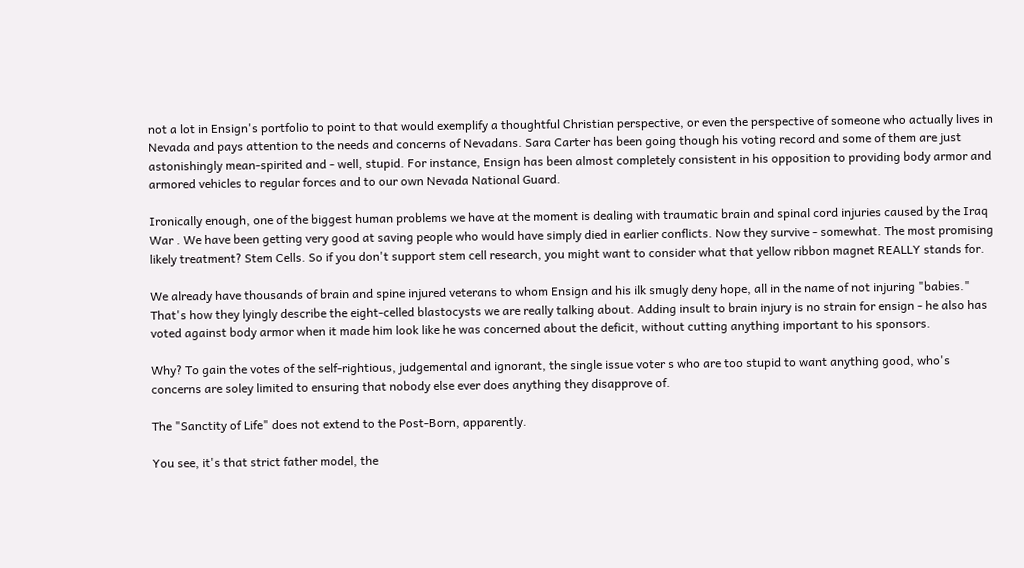not a lot in Ensign's portfolio to point to that would exemplify a thoughtful Christian perspective, or even the perspective of someone who actually lives in Nevada and pays attention to the needs and concerns of Nevadans. Sara Carter has been going though his voting record and some of them are just astonishingly mean-spirited and - well, stupid. For instance, Ensign has been almost completely consistent in his opposition to providing body armor and armored vehicles to regular forces and to our own Nevada National Guard.

Ironically enough, one of the biggest human problems we have at the moment is dealing with traumatic brain and spinal cord injuries caused by the Iraq War . We have been getting very good at saving people who would have simply died in earlier conflicts. Now they survive - somewhat. The most promising likely treatment? Stem Cells. So if you don't support stem cell research, you might want to consider what that yellow ribbon magnet REALLY stands for.

We already have thousands of brain and spine injured veterans to whom Ensign and his ilk smugly deny hope, all in the name of not injuring "babies." That's how they lyingly describe the eight-celled blastocysts we are really talking about. Adding insult to brain injury is no strain for ensign - he also has voted against body armor when it made him look like he was concerned about the deficit, without cutting anything important to his sponsors.

Why? To gain the votes of the self-rightious, judgemental and ignorant, the single issue voter s who are too stupid to want anything good, who's concerns are soley limited to ensuring that nobody else ever does anything they disapprove of.

The "Sanctity of Life" does not extend to the Post-Born, apparently.

You see, it's that strict father model, the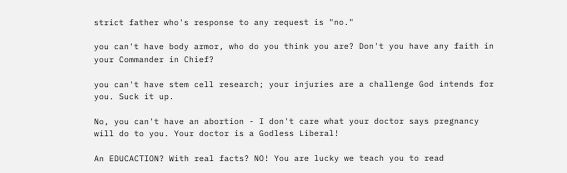strict father who's response to any request is "no."

you can't have body armor, who do you think you are? Don't you have any faith in your Commander in Chief?

you can't have stem cell research; your injuries are a challenge God intends for you. Suck it up.

No, you can't have an abortion - I don't care what your doctor says pregnancy will do to you. Your doctor is a Godless Liberal!

An EDUCACTION? With real facts? NO! You are lucky we teach you to read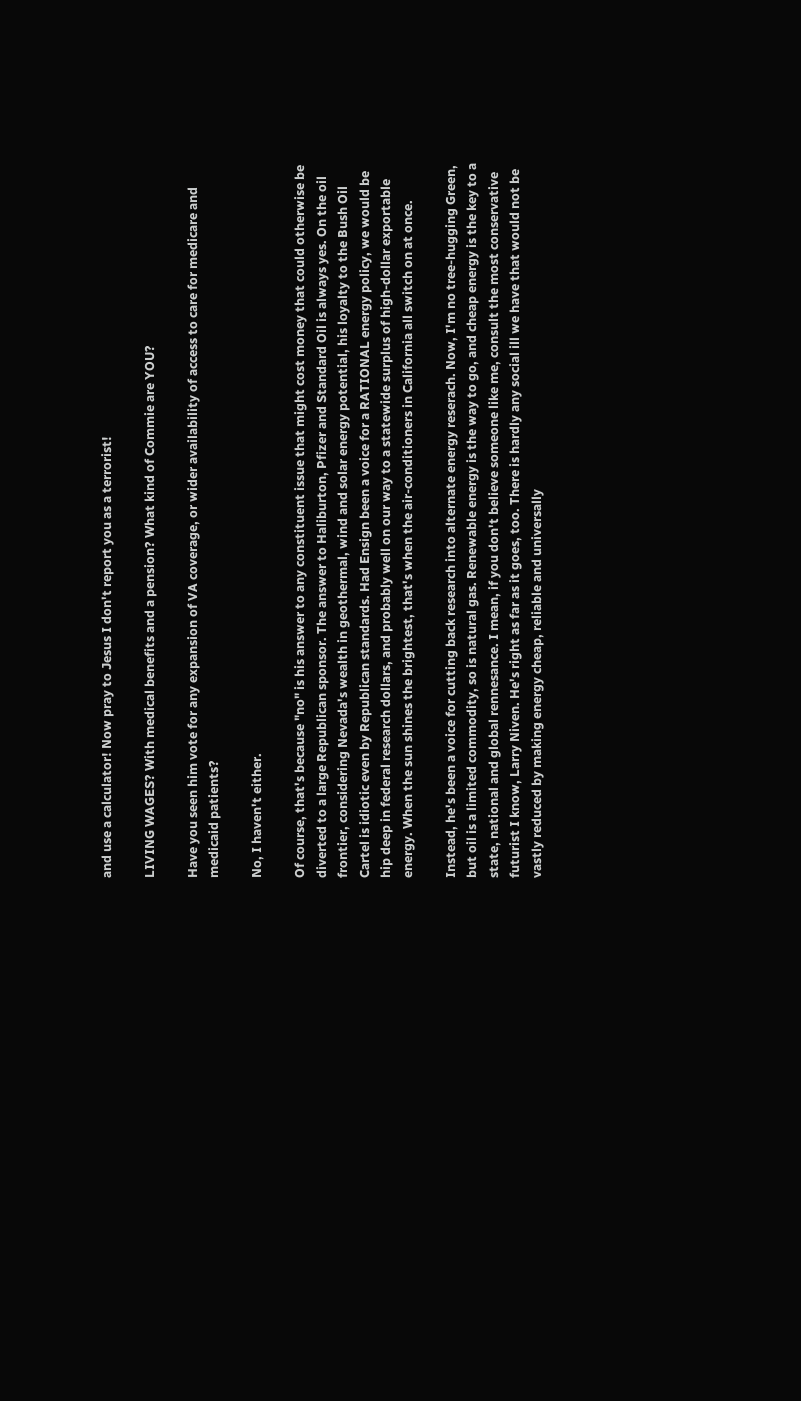and use a calculator! Now pray to Jesus I don't report you as a terrorist!

LIVING WAGES? With medical benefits and a pension? What kind of Commie are YOU?

Have you seen him vote for any expansion of VA coverage, or wider availability of access to care for medicare and medicaid patients?

No, I haven't either.

Of course, that's because "no" is his answer to any constituent issue that might cost money that could otherwise be diverted to a large Republican sponsor. The answer to Haliburton, Pfizer and Standard Oil is always yes. On the oil frontier, considering Nevada's wealth in geothermal, wind and solar energy potential, his loyalty to the Bush Oil Cartel is idiotic even by Republican standards. Had Ensign been a voice for a RATIONAL energy policy, we would be hip deep in federal research dollars, and probably well on our way to a statewide surplus of high-dollar exportable energy. When the sun shines the brightest, that's when the air-conditioners in California all switch on at once.

Instead, he's been a voice for cutting back research into alternate energy reserach. Now, I'm no tree-hugging Green, but oil is a limited commodity, so is natural gas. Renewable energy is the way to go, and cheap energy is the key to a state, national and global rennesance. I mean, if you don't believe someone like me, consult the most conservative futurist I know, Larry Niven. He's right as far as it goes, too. There is hardly any social ill we have that would not be vastly reduced by making energy cheap, reliable and universally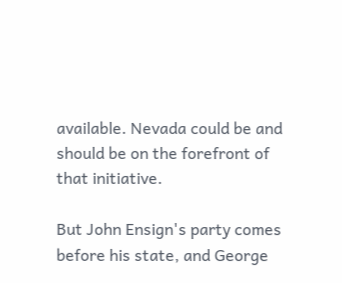available. Nevada could be and should be on the forefront of that initiative.

But John Ensign's party comes before his state, and George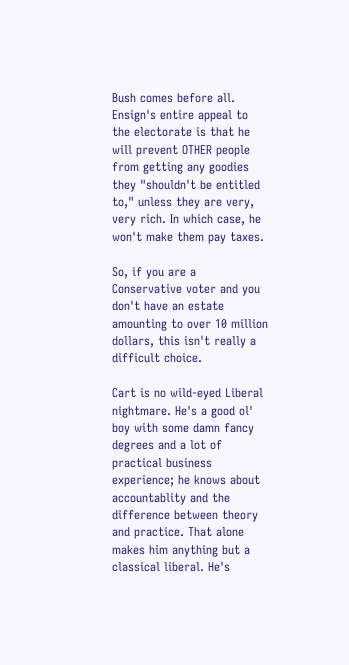Bush comes before all. Ensign's entire appeal to the electorate is that he will prevent OTHER people from getting any goodies they "shouldn't be entitled to," unless they are very, very rich. In which case, he won't make them pay taxes.

So, if you are a Conservative voter and you don't have an estate amounting to over 10 million dollars, this isn't really a difficult choice.

Cart is no wild-eyed Liberal nightmare. He's a good ol' boy with some damn fancy degrees and a lot of practical business experience; he knows about accountablity and the difference between theory and practice. That alone makes him anything but a classical liberal. He's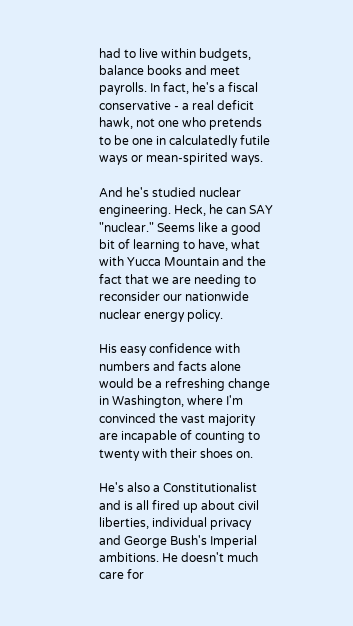had to live within budgets, balance books and meet payrolls. In fact, he's a fiscal conservative - a real deficit hawk, not one who pretends to be one in calculatedly futile ways or mean-spirited ways.

And he's studied nuclear engineering. Heck, he can SAY "nuclear." Seems like a good bit of learning to have, what with Yucca Mountain and the fact that we are needing to reconsider our nationwide nuclear energy policy.

His easy confidence with numbers and facts alone would be a refreshing change in Washington, where I'm convinced the vast majority are incapable of counting to twenty with their shoes on.

He's also a Constitutionalist and is all fired up about civil liberties, individual privacy and George Bush's Imperial ambitions. He doesn't much care for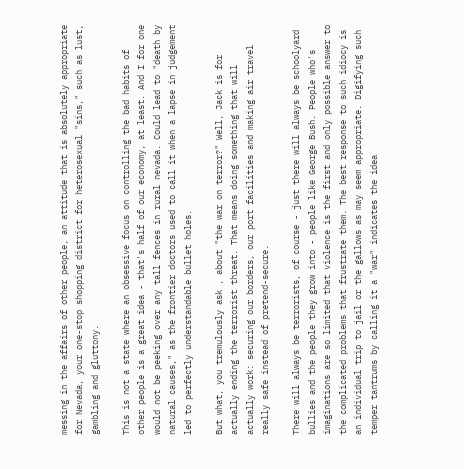messing in the affairs of other people, an attitude that is absolutely appropriate for Nevada, your one-stop shopping district for heterosexual "sins," such as lust, gambling and gluttony.

This is not a state where an obsessive focus on controlling the bad habits of other people is a great idea - that's half of our economy, at least. And I for one would not be peeking over any tall fences in rural nevada. Could lead to "death by natural causes," as the frontier doctors used to call it when a lapse in judgement led to perfectly understandable bullet holes.

But what, you tremulously ask , about "the war on terror?" Well, Jack is for actually ending the terrorist threat. That means doing something that will actually work: securing our borders, our port facilities and making air travel really safe instead of pretend-secure.

There will always be terrorists, of course - just there will always be schoolyard bullies and the people they grow into - people like George Bush. People who's imaginations are so limited that violence is the first and only possible answer to the complicated problems that frustrate them. The best response to such idiocy is an individual trip to jail or the gallows as may seem appropriate. Digifying such temper tantrums by calling it a "war" indicates the idea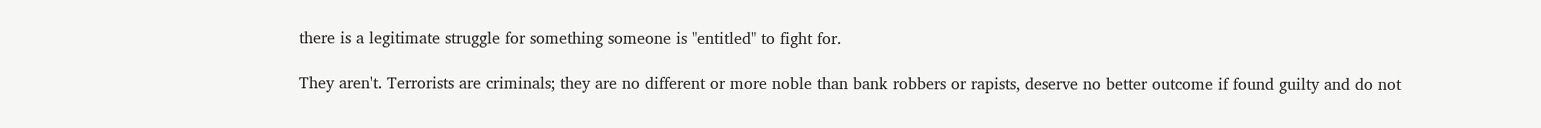there is a legitimate struggle for something someone is "entitled" to fight for.

They aren't. Terrorists are criminals; they are no different or more noble than bank robbers or rapists, deserve no better outcome if found guilty and do not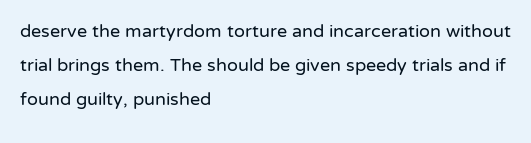deserve the martyrdom torture and incarceration without trial brings them. The should be given speedy trials and if found guilty, punished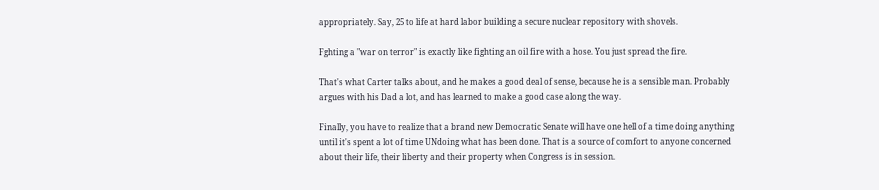appropriately. Say, 25 to life at hard labor building a secure nuclear repository with shovels.

Fghting a "war on terror" is exactly like fighting an oil fire with a hose. You just spread the fire.

That's what Carter talks about, and he makes a good deal of sense, because he is a sensible man. Probably argues with his Dad a lot, and has learned to make a good case along the way.

Finally, you have to realize that a brand new Democratic Senate will have one hell of a time doing anything until it's spent a lot of time UNdoing what has been done. That is a source of comfort to anyone concerned about their life, their liberty and their property when Congress is in session.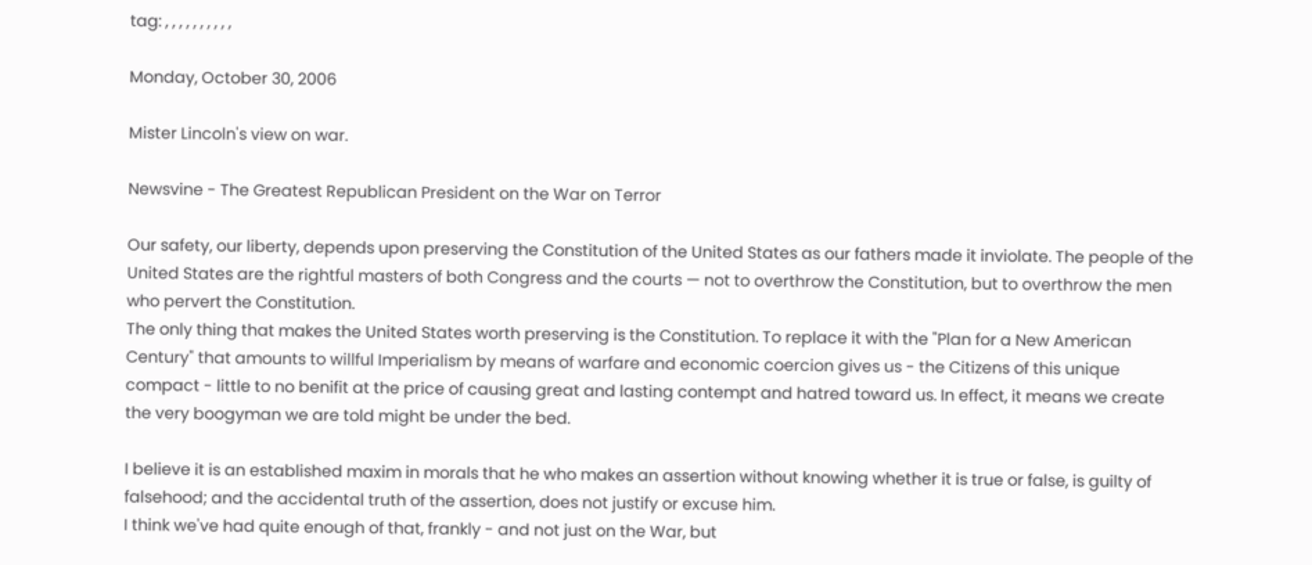tag: , , , , , , , , , ,

Monday, October 30, 2006

Mister Lincoln's view on war.

Newsvine - The Greatest Republican President on the War on Terror

Our safety, our liberty, depends upon preserving the Constitution of the United States as our fathers made it inviolate. The people of the United States are the rightful masters of both Congress and the courts — not to overthrow the Constitution, but to overthrow the men who pervert the Constitution.
The only thing that makes the United States worth preserving is the Constitution. To replace it with the "Plan for a New American Century" that amounts to willful Imperialism by means of warfare and economic coercion gives us - the Citizens of this unique compact - little to no benifit at the price of causing great and lasting contempt and hatred toward us. In effect, it means we create the very boogyman we are told might be under the bed.

I believe it is an established maxim in morals that he who makes an assertion without knowing whether it is true or false, is guilty of falsehood; and the accidental truth of the assertion, does not justify or excuse him.
I think we've had quite enough of that, frankly - and not just on the War, but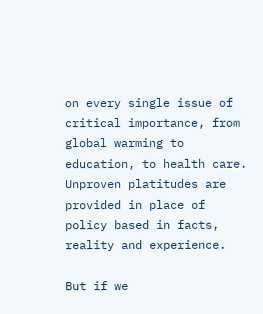on every single issue of critical importance, from global warming to education, to health care. Unproven platitudes are provided in place of policy based in facts, reality and experience.

But if we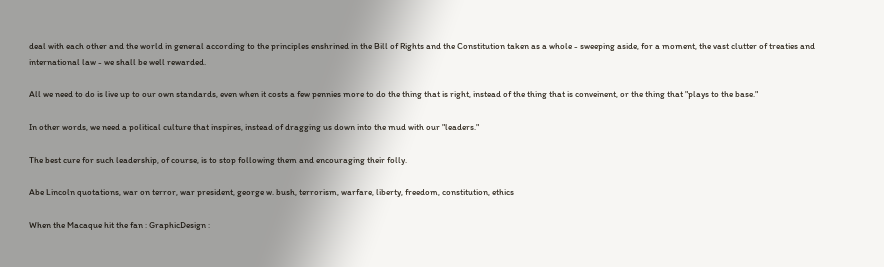deal with each other and the world in general according to the principles enshrined in the Bill of Rights and the Constitution taken as a whole - sweeping aside, for a moment, the vast clutter of treaties and international law - we shall be well rewarded.

All we need to do is live up to our own standards, even when it costs a few pennies more to do the thing that is right, instead of the thing that is conveinent, or the thing that "plays to the base."

In other words, we need a political culture that inspires, instead of dragging us down into the mud with our "leaders."

The best cure for such leadership, of course, is to stop following them and encouraging their folly.

Abe Lincoln quotations, war on terror, war president, george w. bush, terrorism, warfare, liberty, freedom, constitution, ethics

When the Macaque hit the fan : GraphicDesign :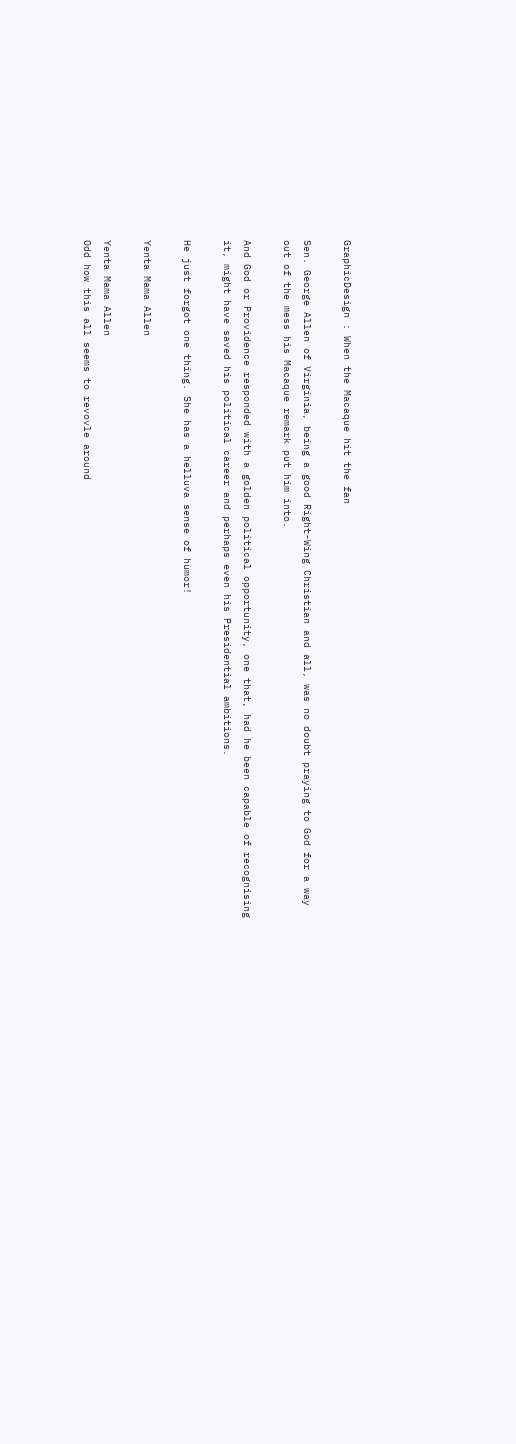GraphicDesign : When the Macaque hit the fan

Sen. George Allen of Virginia, being a good Right-Wing Christian and all, was no doubt praying to God for a way out of the mess his Macaque remark put him into.

And God or Providence responded with a golden political opportunity, one that, had he been capable of recognising it, might have saved his political career and perhaps even his Presidential ambitions.

He just forgot one thing. She has a helluva sense of humor!

Yenta Mama Allen

Yenta Mama Allen
Odd how this all seems to revovle around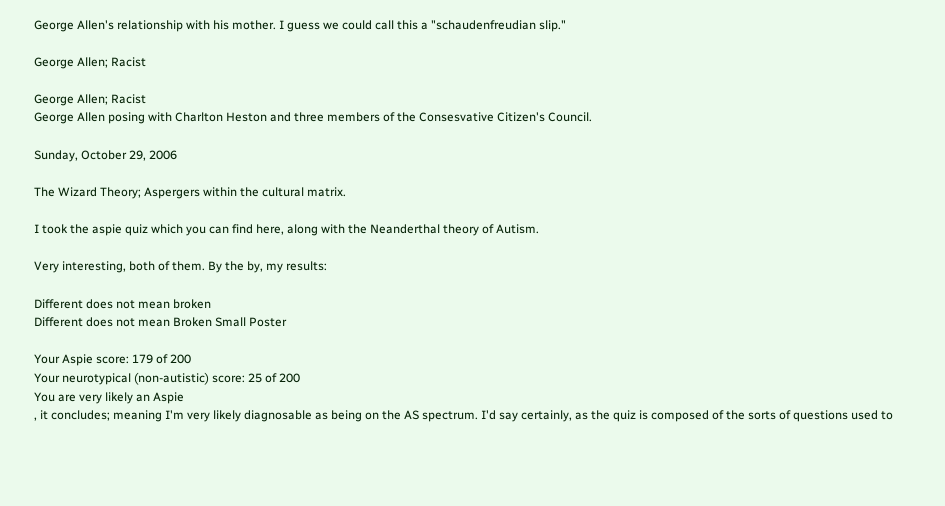George Allen's relationship with his mother. I guess we could call this a "schaudenfreudian slip."

George Allen; Racist

George Allen; Racist
George Allen posing with Charlton Heston and three members of the Consesvative Citizen's Council.

Sunday, October 29, 2006

The Wizard Theory; Aspergers within the cultural matrix.

I took the aspie quiz which you can find here, along with the Neanderthal theory of Autism.

Very interesting, both of them. By the by, my results:

Different does not mean broken
Different does not mean Broken Small Poster

Your Aspie score: 179 of 200
Your neurotypical (non-autistic) score: 25 of 200
You are very likely an Aspie
, it concludes; meaning I'm very likely diagnosable as being on the AS spectrum. I'd say certainly, as the quiz is composed of the sorts of questions used to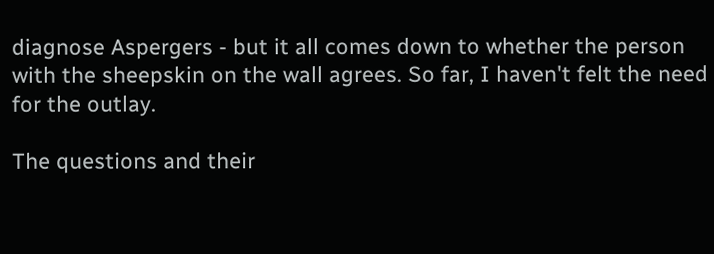diagnose Aspergers - but it all comes down to whether the person with the sheepskin on the wall agrees. So far, I haven't felt the need for the outlay.

The questions and their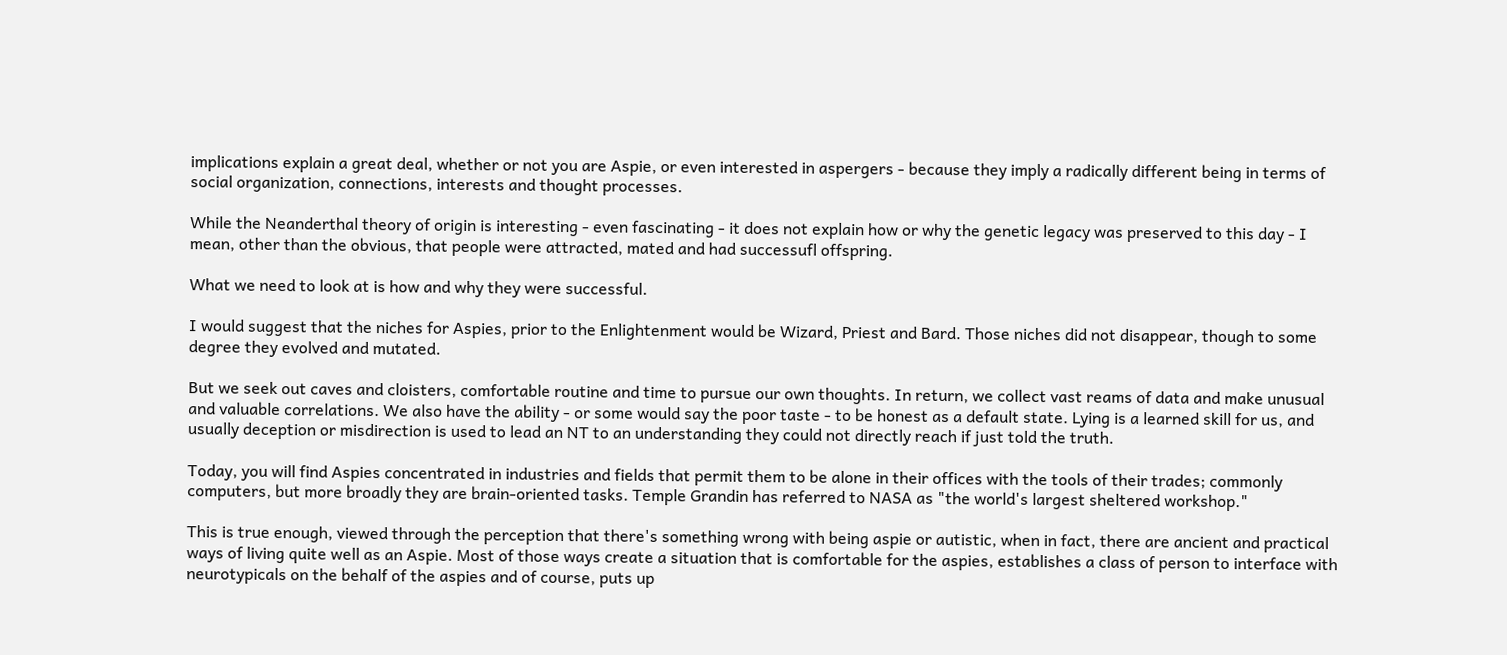implications explain a great deal, whether or not you are Aspie, or even interested in aspergers - because they imply a radically different being in terms of social organization, connections, interests and thought processes.

While the Neanderthal theory of origin is interesting - even fascinating - it does not explain how or why the genetic legacy was preserved to this day - I mean, other than the obvious, that people were attracted, mated and had successufl offspring.

What we need to look at is how and why they were successful.

I would suggest that the niches for Aspies, prior to the Enlightenment would be Wizard, Priest and Bard. Those niches did not disappear, though to some degree they evolved and mutated.

But we seek out caves and cloisters, comfortable routine and time to pursue our own thoughts. In return, we collect vast reams of data and make unusual and valuable correlations. We also have the ability - or some would say the poor taste - to be honest as a default state. Lying is a learned skill for us, and usually deception or misdirection is used to lead an NT to an understanding they could not directly reach if just told the truth.

Today, you will find Aspies concentrated in industries and fields that permit them to be alone in their offices with the tools of their trades; commonly computers, but more broadly they are brain-oriented tasks. Temple Grandin has referred to NASA as "the world's largest sheltered workshop."

This is true enough, viewed through the perception that there's something wrong with being aspie or autistic, when in fact, there are ancient and practical ways of living quite well as an Aspie. Most of those ways create a situation that is comfortable for the aspies, establishes a class of person to interface with neurotypicals on the behalf of the aspies and of course, puts up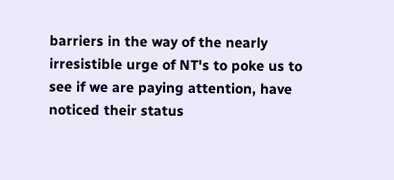barriers in the way of the nearly irresistible urge of NT's to poke us to see if we are paying attention, have noticed their status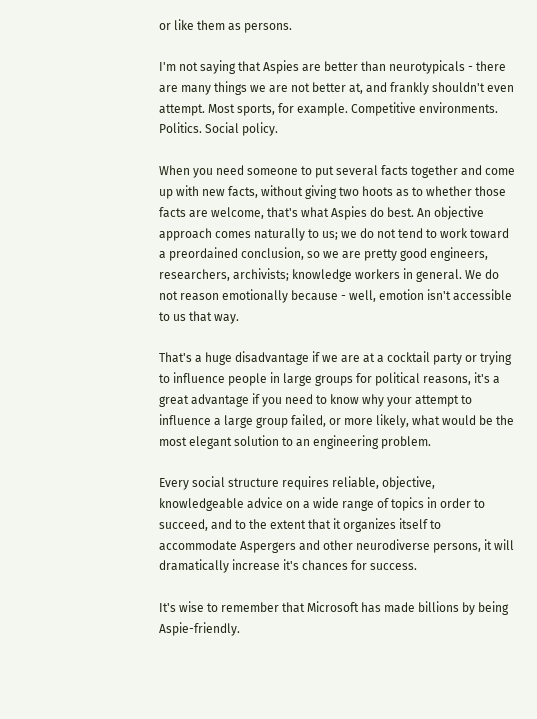or like them as persons.

I'm not saying that Aspies are better than neurotypicals - there are many things we are not better at, and frankly shouldn't even attempt. Most sports, for example. Competitive environments. Politics. Social policy.

When you need someone to put several facts together and come up with new facts, without giving two hoots as to whether those facts are welcome, that's what Aspies do best. An objective approach comes naturally to us; we do not tend to work toward a preordained conclusion, so we are pretty good engineers, researchers, archivists; knowledge workers in general. We do not reason emotionally because - well, emotion isn't accessible to us that way.

That's a huge disadvantage if we are at a cocktail party or trying to influence people in large groups for political reasons, it's a great advantage if you need to know why your attempt to influence a large group failed, or more likely, what would be the most elegant solution to an engineering problem.

Every social structure requires reliable, objective, knowledgeable advice on a wide range of topics in order to succeed, and to the extent that it organizes itself to accommodate Aspergers and other neurodiverse persons, it will dramatically increase it's chances for success.

It's wise to remember that Microsoft has made billions by being Aspie-friendly.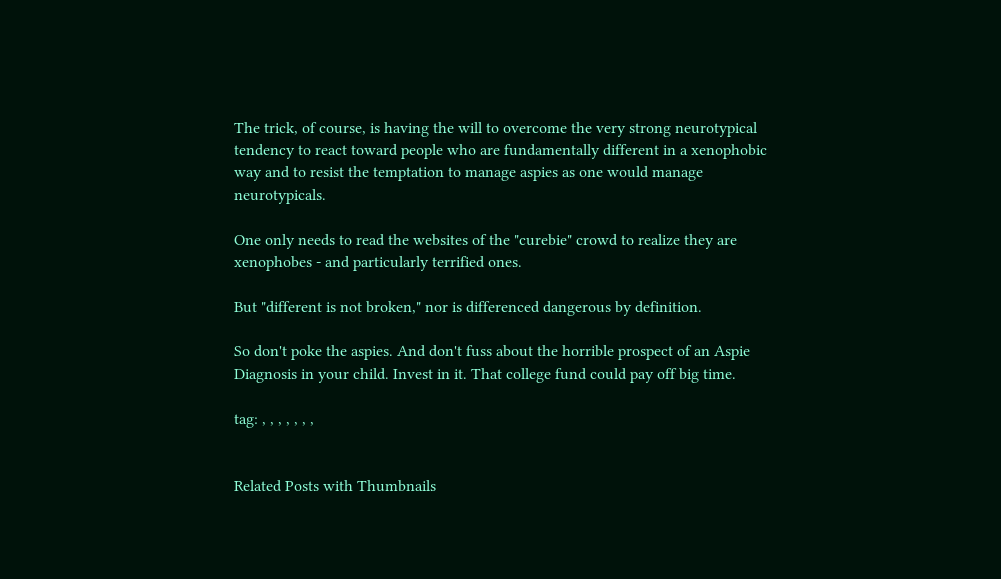The trick, of course, is having the will to overcome the very strong neurotypical tendency to react toward people who are fundamentally different in a xenophobic way and to resist the temptation to manage aspies as one would manage neurotypicals.

One only needs to read the websites of the "curebie" crowd to realize they are xenophobes - and particularly terrified ones.

But "different is not broken," nor is differenced dangerous by definition.

So don't poke the aspies. And don't fuss about the horrible prospect of an Aspie Diagnosis in your child. Invest in it. That college fund could pay off big time.

tag: , , , , , , ,


Related Posts with Thumbnails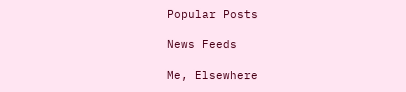Popular Posts

News Feeds

Me, Elsewhere